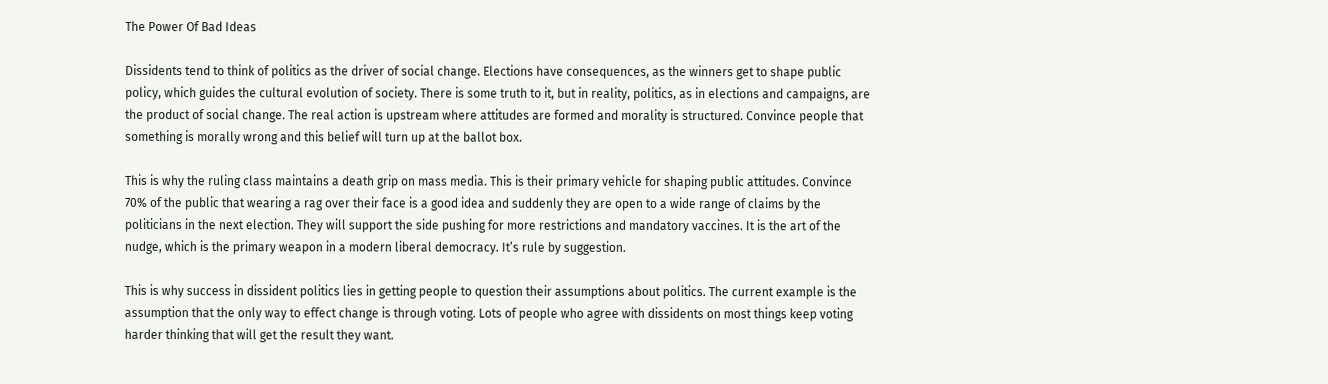The Power Of Bad Ideas

Dissidents tend to think of politics as the driver of social change. Elections have consequences, as the winners get to shape public policy, which guides the cultural evolution of society. There is some truth to it, but in reality, politics, as in elections and campaigns, are the product of social change. The real action is upstream where attitudes are formed and morality is structured. Convince people that something is morally wrong and this belief will turn up at the ballot box.

This is why the ruling class maintains a death grip on mass media. This is their primary vehicle for shaping public attitudes. Convince 70% of the public that wearing a rag over their face is a good idea and suddenly they are open to a wide range of claims by the politicians in the next election. They will support the side pushing for more restrictions and mandatory vaccines. It is the art of the nudge, which is the primary weapon in a modern liberal democracy. It’s rule by suggestion.

This is why success in dissident politics lies in getting people to question their assumptions about politics. The current example is the assumption that the only way to effect change is through voting. Lots of people who agree with dissidents on most things keep voting harder thinking that will get the result they want.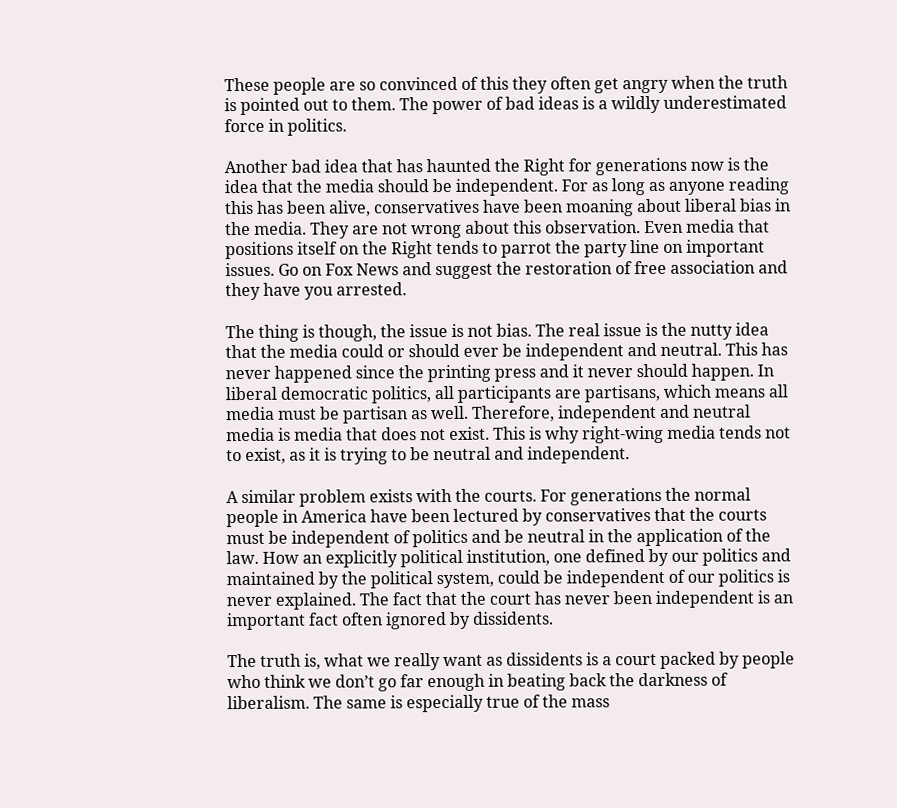These people are so convinced of this they often get angry when the truth is pointed out to them. The power of bad ideas is a wildly underestimated force in politics.

Another bad idea that has haunted the Right for generations now is the idea that the media should be independent. For as long as anyone reading this has been alive, conservatives have been moaning about liberal bias in the media. They are not wrong about this observation. Even media that positions itself on the Right tends to parrot the party line on important issues. Go on Fox News and suggest the restoration of free association and they have you arrested.

The thing is though, the issue is not bias. The real issue is the nutty idea that the media could or should ever be independent and neutral. This has never happened since the printing press and it never should happen. In liberal democratic politics, all participants are partisans, which means all media must be partisan as well. Therefore, independent and neutral media is media that does not exist. This is why right-wing media tends not to exist, as it is trying to be neutral and independent.

A similar problem exists with the courts. For generations the normal people in America have been lectured by conservatives that the courts must be independent of politics and be neutral in the application of the law. How an explicitly political institution, one defined by our politics and maintained by the political system, could be independent of our politics is never explained. The fact that the court has never been independent is an important fact often ignored by dissidents.

The truth is, what we really want as dissidents is a court packed by people who think we don’t go far enough in beating back the darkness of liberalism. The same is especially true of the mass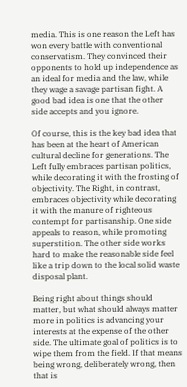media. This is one reason the Left has won every battle with conventional conservatism. They convinced their opponents to hold up independence as an ideal for media and the law, while they wage a savage partisan fight. A good bad idea is one that the other side accepts and you ignore.

Of course, this is the key bad idea that has been at the heart of American cultural decline for generations. The Left fully embraces partisan politics, while decorating it with the frosting of objectivity. The Right, in contrast, embraces objectivity while decorating it with the manure of righteous contempt for partisanship. One side appeals to reason, while promoting superstition. The other side works hard to make the reasonable side feel like a trip down to the local solid waste disposal plant.

Being right about things should matter, but what should always matter more in politics is advancing your interests at the expense of the other side. The ultimate goal of politics is to wipe them from the field. If that means being wrong, deliberately wrong, then that is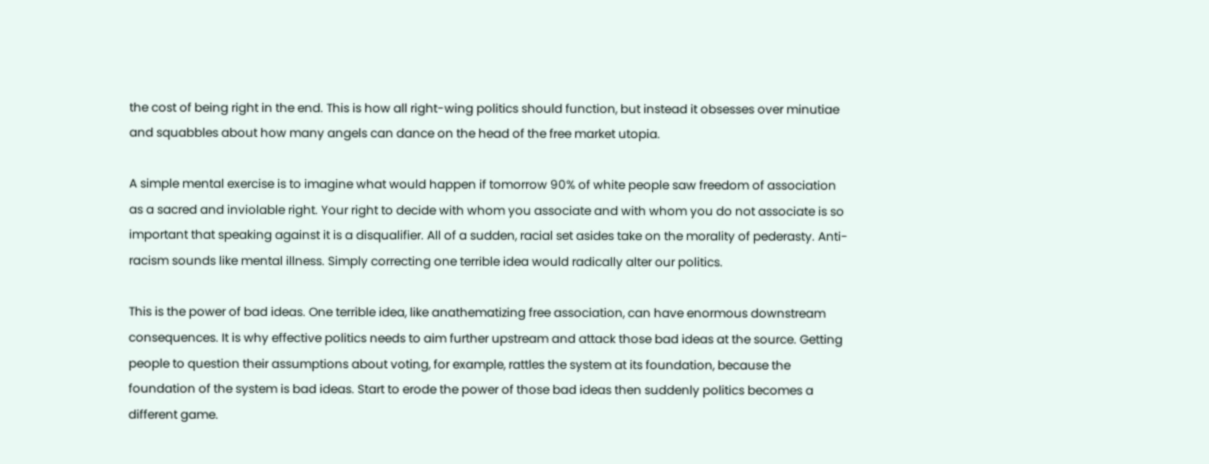the cost of being right in the end. This is how all right-wing politics should function, but instead it obsesses over minutiae and squabbles about how many angels can dance on the head of the free market utopia.

A simple mental exercise is to imagine what would happen if tomorrow 90% of white people saw freedom of association as a sacred and inviolable right. Your right to decide with whom you associate and with whom you do not associate is so important that speaking against it is a disqualifier. All of a sudden, racial set asides take on the morality of pederasty. Anti-racism sounds like mental illness. Simply correcting one terrible idea would radically alter our politics.

This is the power of bad ideas. One terrible idea, like anathematizing free association, can have enormous downstream consequences. It is why effective politics needs to aim further upstream and attack those bad ideas at the source. Getting people to question their assumptions about voting, for example, rattles the system at its foundation, because the foundation of the system is bad ideas. Start to erode the power of those bad ideas then suddenly politics becomes a different game.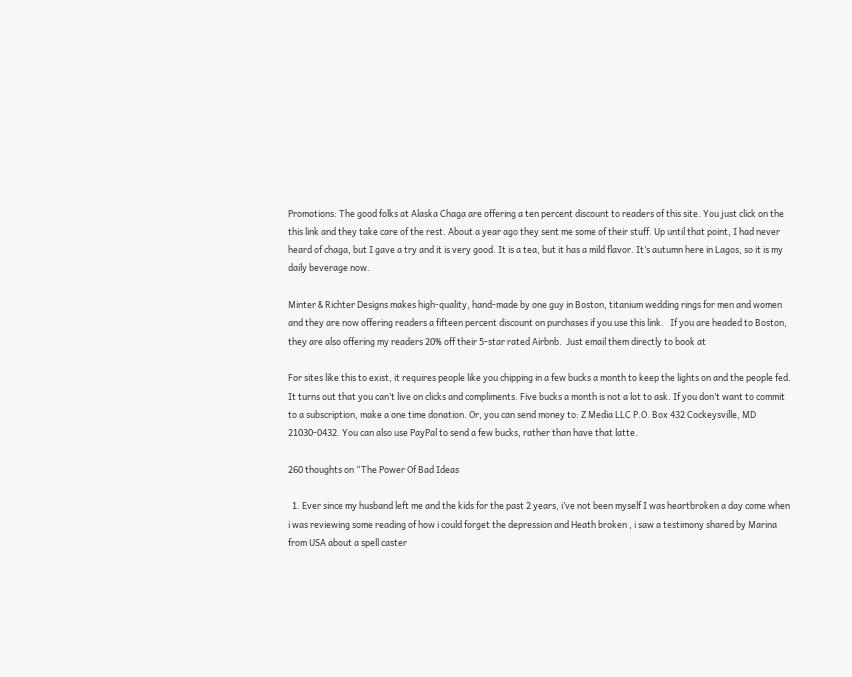Promotions: The good folks at Alaska Chaga are offering a ten percent discount to readers of this site. You just click on the this link and they take care of the rest. About a year ago they sent me some of their stuff. Up until that point, I had never heard of chaga, but I gave a try and it is very good. It is a tea, but it has a mild flavor. It’s autumn here in Lagos, so it is my daily beverage now.

Minter & Richter Designs makes high-quality, hand-made by one guy in Boston, titanium wedding rings for men and women and they are now offering readers a fifteen percent discount on purchases if you use this link.   If you are headed to Boston, they are also offering my readers 20% off their 5-star rated Airbnb.  Just email them directly to book at

For sites like this to exist, it requires people like you chipping in a few bucks a month to keep the lights on and the people fed. It turns out that you can’t live on clicks and compliments. Five bucks a month is not a lot to ask. If you don’t want to commit to a subscription, make a one time donation. Or, you can send money to: Z Media LLC P.O. Box 432 Cockeysville, MD 21030-0432. You can also use PayPal to send a few bucks, rather than have that latte.

260 thoughts on “The Power Of Bad Ideas

  1. Ever since my husband left me and the kids for the past 2 years, i’ve not been myself I was heartbroken a day come when i was reviewing some reading of how i could forget the depression and Heath broken , i saw a testimony shared by Marina from USA about a spell caster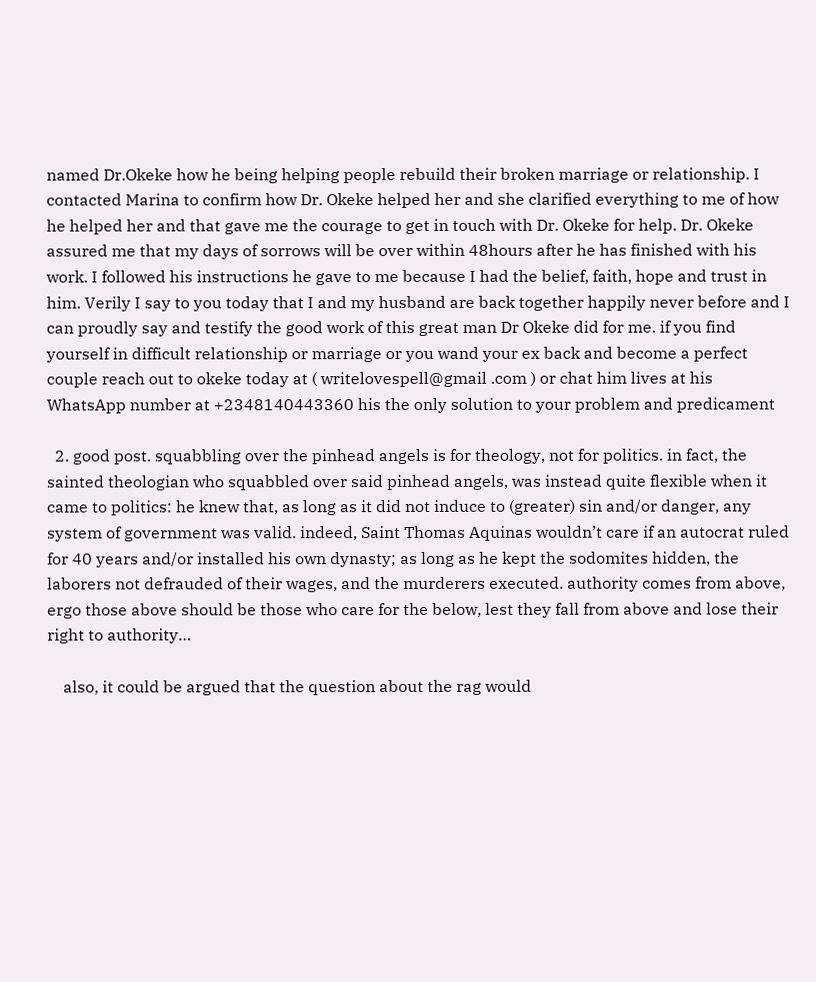named Dr.Okeke how he being helping people rebuild their broken marriage or relationship. I contacted Marina to confirm how Dr. Okeke helped her and she clarified everything to me of how he helped her and that gave me the courage to get in touch with Dr. Okeke for help. Dr. Okeke assured me that my days of sorrows will be over within 48hours after he has finished with his work. I followed his instructions he gave to me because I had the belief, faith, hope and trust in him. Verily I say to you today that I and my husband are back together happily never before and I can proudly say and testify the good work of this great man Dr Okeke did for me. if you find yourself in difficult relationship or marriage or you wand your ex back and become a perfect couple reach out to okeke today at ( writelovespell@gmail .com ) or chat him lives at his WhatsApp number at +2348140443360 his the only solution to your problem and predicament

  2. good post. squabbling over the pinhead angels is for theology, not for politics. in fact, the sainted theologian who squabbled over said pinhead angels, was instead quite flexible when it came to politics: he knew that, as long as it did not induce to (greater) sin and/or danger, any system of government was valid. indeed, Saint Thomas Aquinas wouldn’t care if an autocrat ruled for 40 years and/or installed his own dynasty; as long as he kept the sodomites hidden, the laborers not defrauded of their wages, and the murderers executed. authority comes from above, ergo those above should be those who care for the below, lest they fall from above and lose their right to authority…

    also, it could be argued that the question about the rag would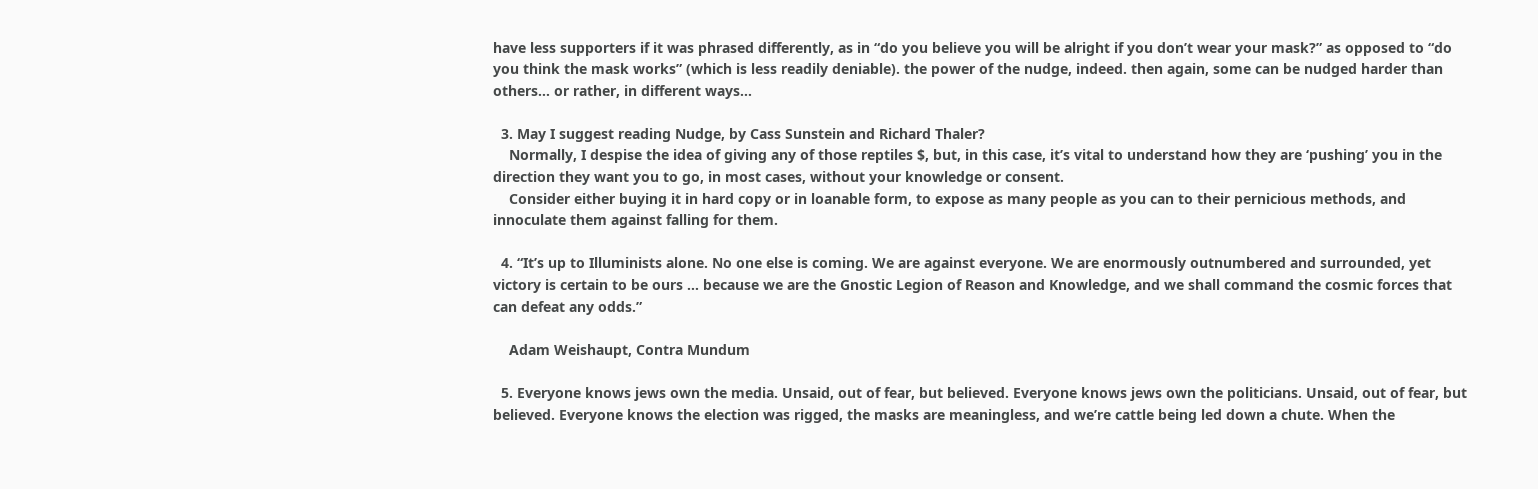have less supporters if it was phrased differently, as in “do you believe you will be alright if you don’t wear your mask?” as opposed to “do you think the mask works” (which is less readily deniable). the power of the nudge, indeed. then again, some can be nudged harder than others… or rather, in different ways…

  3. May I suggest reading Nudge, by Cass Sunstein and Richard Thaler?
    Normally, I despise the idea of giving any of those reptiles $, but, in this case, it’s vital to understand how they are ‘pushing’ you in the direction they want you to go, in most cases, without your knowledge or consent.
    Consider either buying it in hard copy or in loanable form, to expose as many people as you can to their pernicious methods, and innoculate them against falling for them.

  4. “It’s up to Illuminists alone. No one else is coming. We are against everyone. We are enormously outnumbered and surrounded, yet victory is certain to be ours … because we are the Gnostic Legion of Reason and Knowledge, and we shall command the cosmic forces that can defeat any odds.”

    Adam Weishaupt, Contra Mundum

  5. Everyone knows jews own the media. Unsaid, out of fear, but believed. Everyone knows jews own the politicians. Unsaid, out of fear, but believed. Everyone knows the election was rigged, the masks are meaningless, and we’re cattle being led down a chute. When the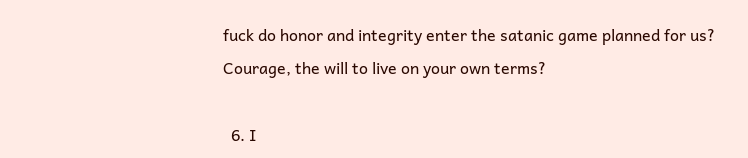fuck do honor and integrity enter the satanic game planned for us? Courage, the will to live on your own terms?

  6. I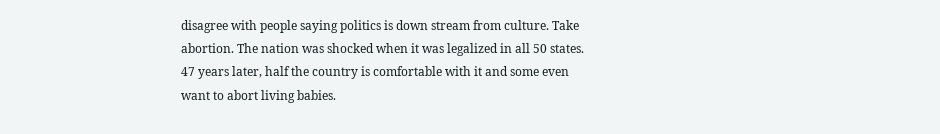disagree with people saying politics is down stream from culture. Take abortion. The nation was shocked when it was legalized in all 50 states. 47 years later, half the country is comfortable with it and some even want to abort living babies.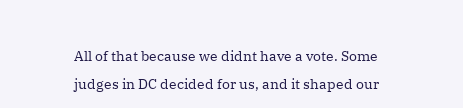All of that because we didnt have a vote. Some judges in DC decided for us, and it shaped our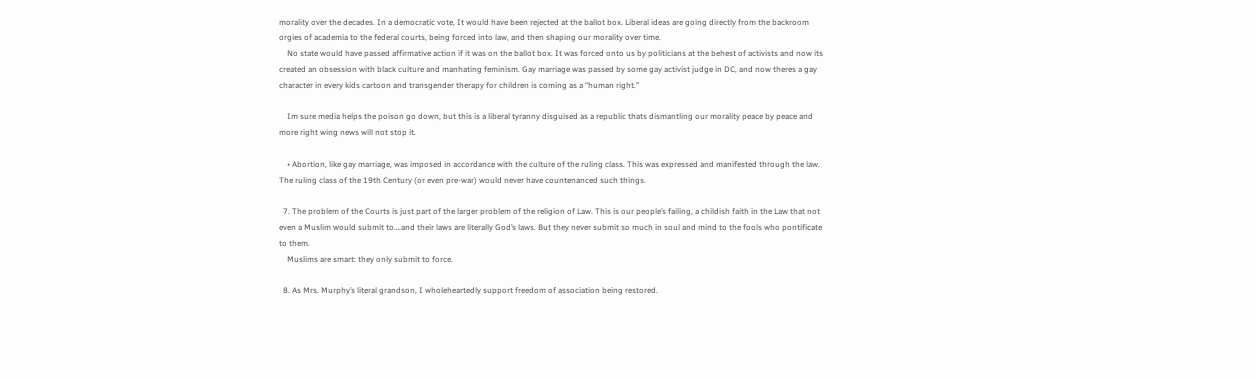morality over the decades. In a democratic vote, It would have been rejected at the ballot box. Liberal ideas are going directly from the backroom orgies of academia to the federal courts, being forced into law, and then shaping our morality over time.
    No state would have passed affirmative action if it was on the ballot box. It was forced onto us by politicians at the behest of activists and now its created an obsession with black culture and manhating feminism. Gay marriage was passed by some gay activist judge in DC, and now theres a gay character in every kids cartoon and transgender therapy for children is coming as a “human right.”

    Im sure media helps the poison go down, but this is a liberal tyranny disguised as a republic thats dismantling our morality peace by peace and more right wing news will not stop it.

    • Abortion, like gay marriage, was imposed in accordance with the culture of the ruling class. This was expressed and manifested through the law. The ruling class of the 19th Century (or even pre-war) would never have countenanced such things.

  7. The problem of the Courts is just part of the larger problem of the religion of Law. This is our people’s failing, a childish faith in the Law that not even a Muslim would submit to….and their laws are literally God’s laws. But they never submit so much in soul and mind to the fools who pontificate to them.
    Muslims are smart: they only submit to force.

  8. As Mrs. Murphy’s literal grandson, I wholeheartedly support freedom of association being restored.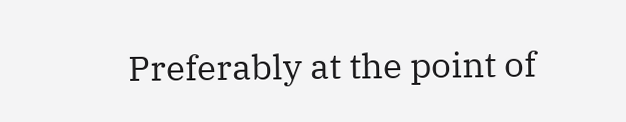Preferably at the point of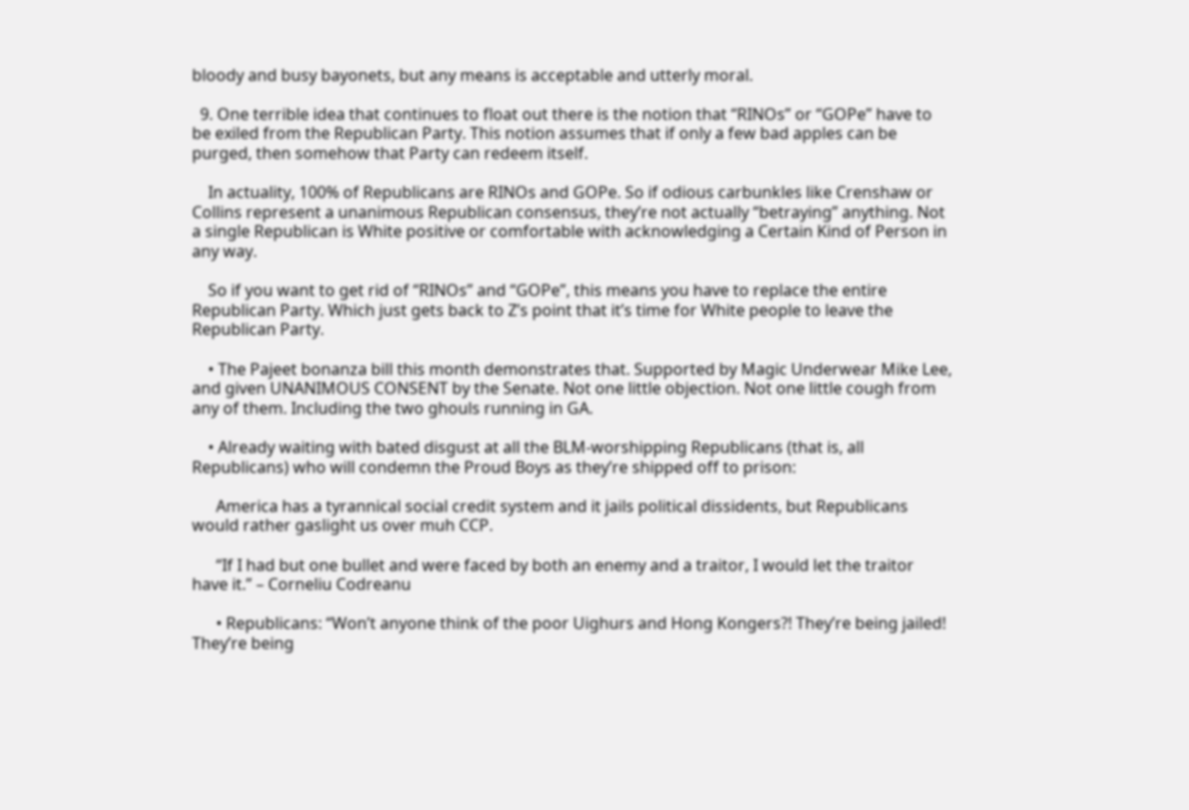bloody and busy bayonets, but any means is acceptable and utterly moral.

  9. One terrible idea that continues to float out there is the notion that “RINOs” or “GOPe” have to be exiled from the Republican Party. This notion assumes that if only a few bad apples can be purged, then somehow that Party can redeem itself.

    In actuality, 100% of Republicans are RINOs and GOPe. So if odious carbunkles like Crenshaw or Collins represent a unanimous Republican consensus, they’re not actually “betraying” anything. Not a single Republican is White positive or comfortable with acknowledging a Certain Kind of Person in any way.

    So if you want to get rid of “RINOs” and “GOPe”, this means you have to replace the entire Republican Party. Which just gets back to Z’s point that it’s time for White people to leave the Republican Party.

    • The Pajeet bonanza bill this month demonstrates that. Supported by Magic Underwear Mike Lee, and given UNANIMOUS CONSENT by the Senate. Not one little objection. Not one little cough from any of them. Including the two ghouls running in GA.

    • Already waiting with bated disgust at all the BLM-worshipping Republicans (that is, all Republicans) who will condemn the Proud Boys as they’re shipped off to prison:

      America has a tyrannical social credit system and it jails political dissidents, but Republicans would rather gaslight us over muh CCP.

      “If I had but one bullet and were faced by both an enemy and a traitor, I would let the traitor have it.” – Corneliu Codreanu

      • Republicans: “Won’t anyone think of the poor Uighurs and Hong Kongers?! They’re being jailed! They’re being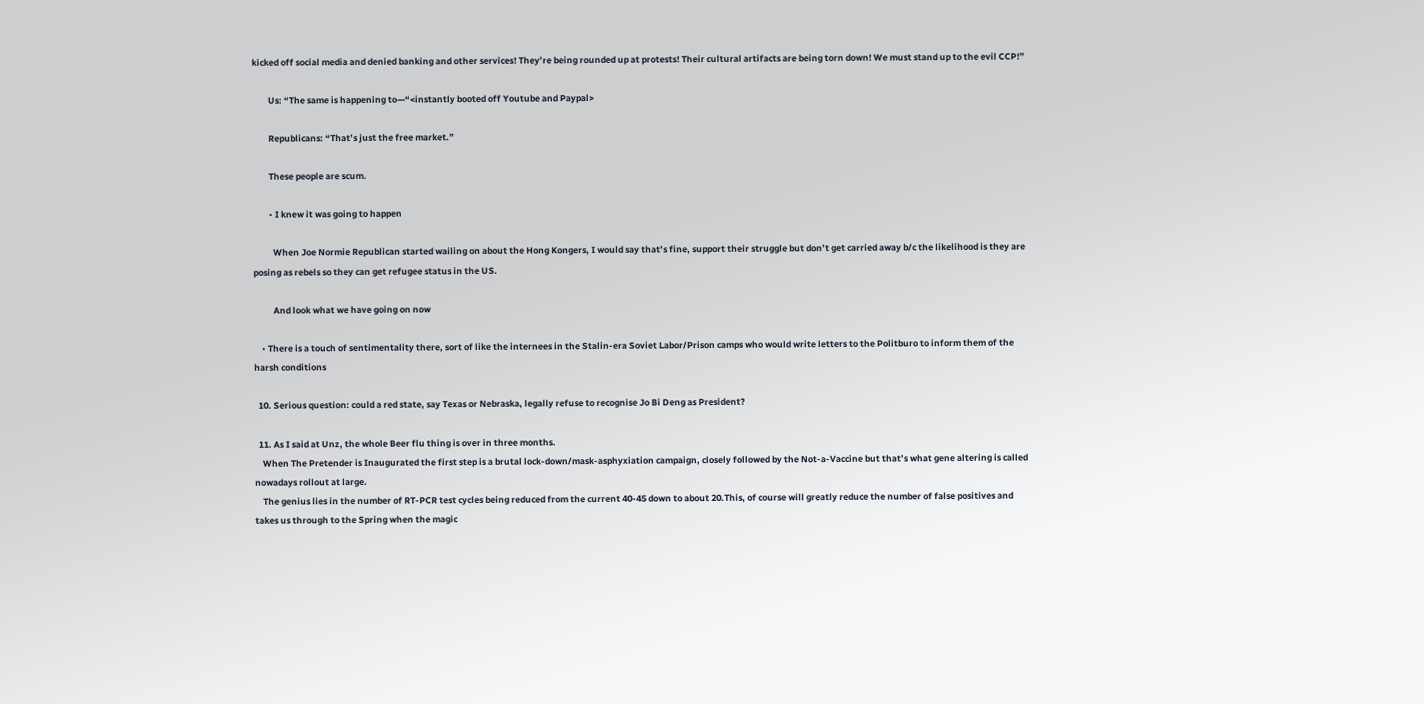kicked off social media and denied banking and other services! They’re being rounded up at protests! Their cultural artifacts are being torn down! We must stand up to the evil CCP!”

        Us: “The same is happening to—“<instantly booted off Youtube and Paypal>

        Republicans: “That’s just the free market.”

        These people are scum.

        • I knew it was going to happen

          When Joe Normie Republican started wailing on about the Hong Kongers, I would say that’s fine, support their struggle but don’t get carried away b/c the likelihood is they are posing as rebels so they can get refugee status in the US.

          And look what we have going on now

    • There is a touch of sentimentality there, sort of like the internees in the Stalin-era Soviet Labor/Prison camps who would write letters to the Politburo to inform them of the harsh conditions

  10. Serious question: could a red state, say Texas or Nebraska, legally refuse to recognise Jo Bi Deng as President?

  11. As I said at Unz, the whole Beer flu thing is over in three months.
    When The Pretender is Inaugurated the first step is a brutal lock-down/mask-asphyxiation campaign, closely followed by the Not-a-Vaccine but that’s what gene altering is called nowadays rollout at large.
    The genius lies in the number of RT-PCR test cycles being reduced from the current 40-45 down to about 20.This, of course will greatly reduce the number of false positives and takes us through to the Spring when the magic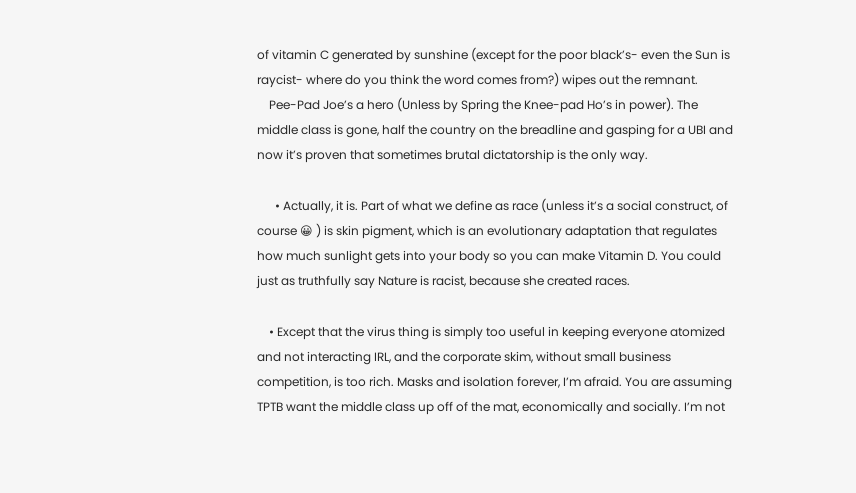of vitamin C generated by sunshine (except for the poor black’s- even the Sun is raycist- where do you think the word comes from?) wipes out the remnant.
    Pee-Pad Joe’s a hero (Unless by Spring the Knee-pad Ho’s in power). The middle class is gone, half the country on the breadline and gasping for a UBI and now it’s proven that sometimes brutal dictatorship is the only way.

      • Actually, it is. Part of what we define as race (unless it’s a social construct, of course 😀 ) is skin pigment, which is an evolutionary adaptation that regulates how much sunlight gets into your body so you can make Vitamin D. You could just as truthfully say Nature is racist, because she created races.

    • Except that the virus thing is simply too useful in keeping everyone atomized and not interacting IRL, and the corporate skim, without small business competition, is too rich. Masks and isolation forever, I’m afraid. You are assuming TPTB want the middle class up off of the mat, economically and socially. I’m not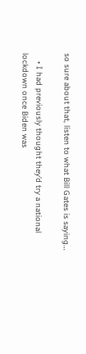so sure about that, listen to what Bill Gates is saying…

    • I had previously thought they’d try a national lockdown once Biden was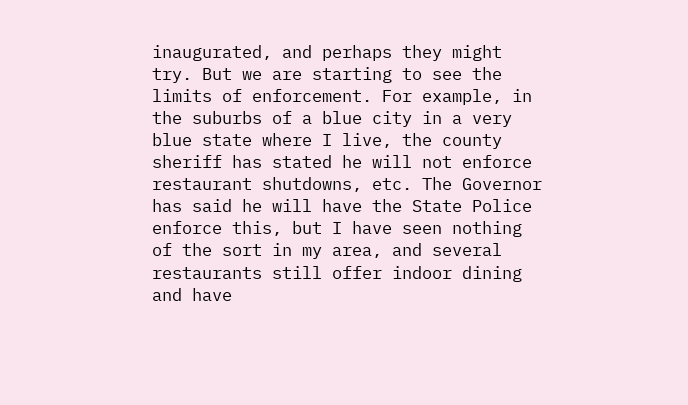inaugurated, and perhaps they might try. But we are starting to see the limits of enforcement. For example, in the suburbs of a blue city in a very blue state where I live, the county sheriff has stated he will not enforce restaurant shutdowns, etc. The Governor has said he will have the State Police enforce this, but I have seen nothing of the sort in my area, and several restaurants still offer indoor dining and have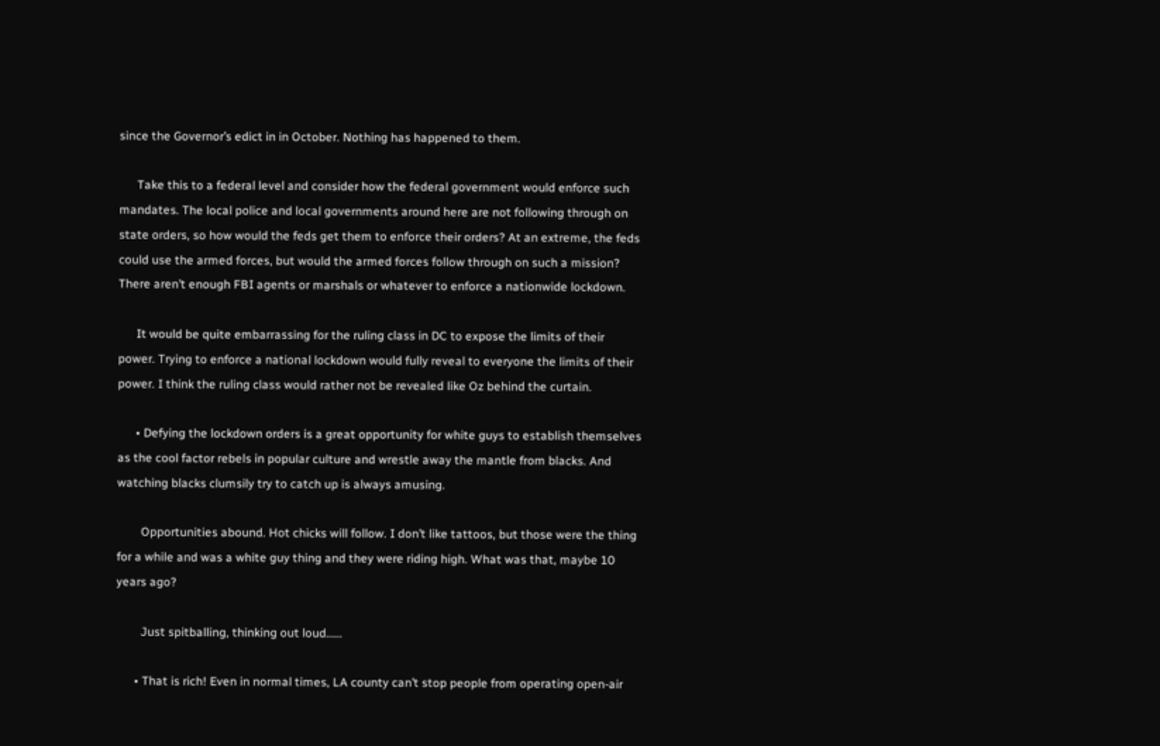since the Governor’s edict in in October. Nothing has happened to them.

      Take this to a federal level and consider how the federal government would enforce such mandates. The local police and local governments around here are not following through on state orders, so how would the feds get them to enforce their orders? At an extreme, the feds could use the armed forces, but would the armed forces follow through on such a mission? There aren’t enough FBI agents or marshals or whatever to enforce a nationwide lockdown.

      It would be quite embarrassing for the ruling class in DC to expose the limits of their power. Trying to enforce a national lockdown would fully reveal to everyone the limits of their power. I think the ruling class would rather not be revealed like Oz behind the curtain.

      • Defying the lockdown orders is a great opportunity for white guys to establish themselves as the cool factor rebels in popular culture and wrestle away the mantle from blacks. And watching blacks clumsily try to catch up is always amusing.

        Opportunities abound. Hot chicks will follow. I don’t like tattoos, but those were the thing for a while and was a white guy thing and they were riding high. What was that, maybe 10 years ago?

        Just spitballing, thinking out loud……

      • That is rich! Even in normal times, LA county can’t stop people from operating open-air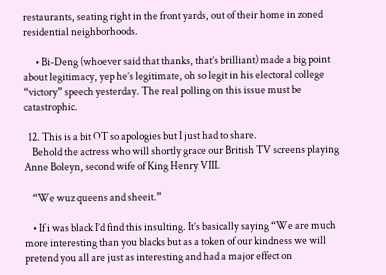restaurants, seating right in the front yards, out of their home in zoned residential neighborhoods.

      • Bi-Deng (whoever said that thanks, that’s brilliant) made a big point about legitimacy, yep he’s legitimate, oh so legit in his electoral college “victory” speech yesterday. The real polling on this issue must be catastrophic.

  12. This is a bit OT so apologies but I just had to share.
    Behold the actress who will shortly grace our British TV screens playing Anne Boleyn, second wife of King Henry VIII.

    “We wuz queens and sheeit.”

    • If i was black I’d find this insulting. It’s basically saying “We are much more interesting than you blacks but as a token of our kindness we will pretend you all are just as interesting and had a major effect on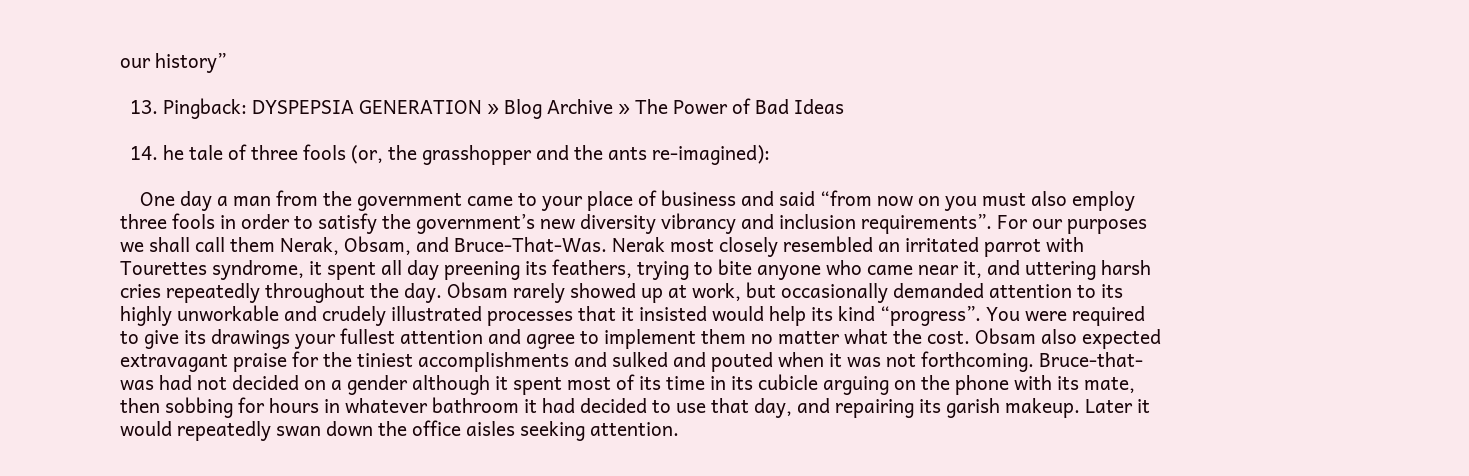our history”

  13. Pingback: DYSPEPSIA GENERATION » Blog Archive » The Power of Bad Ideas

  14. he tale of three fools (or, the grasshopper and the ants re-imagined):

    One day a man from the government came to your place of business and said “from now on you must also employ three fools in order to satisfy the government’s new diversity vibrancy and inclusion requirements”. For our purposes we shall call them Nerak, Obsam, and Bruce-That-Was. Nerak most closely resembled an irritated parrot with Tourettes syndrome, it spent all day preening its feathers, trying to bite anyone who came near it, and uttering harsh cries repeatedly throughout the day. Obsam rarely showed up at work, but occasionally demanded attention to its highly unworkable and crudely illustrated processes that it insisted would help its kind “progress”. You were required to give its drawings your fullest attention and agree to implement them no matter what the cost. Obsam also expected extravagant praise for the tiniest accomplishments and sulked and pouted when it was not forthcoming. Bruce-that-was had not decided on a gender although it spent most of its time in its cubicle arguing on the phone with its mate, then sobbing for hours in whatever bathroom it had decided to use that day, and repairing its garish makeup. Later it would repeatedly swan down the office aisles seeking attention.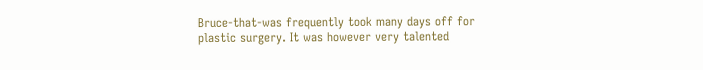Bruce-that-was frequently took many days off for plastic surgery. It was however very talented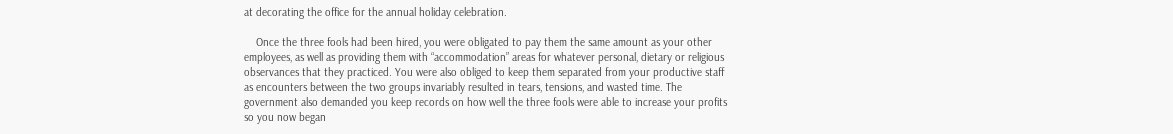at decorating the office for the annual holiday celebration.

    Once the three fools had been hired, you were obligated to pay them the same amount as your other employees, as well as providing them with “accommodation” areas for whatever personal, dietary or religious observances that they practiced. You were also obliged to keep them separated from your productive staff as encounters between the two groups invariably resulted in tears, tensions, and wasted time. The government also demanded you keep records on how well the three fools were able to increase your profits so you now began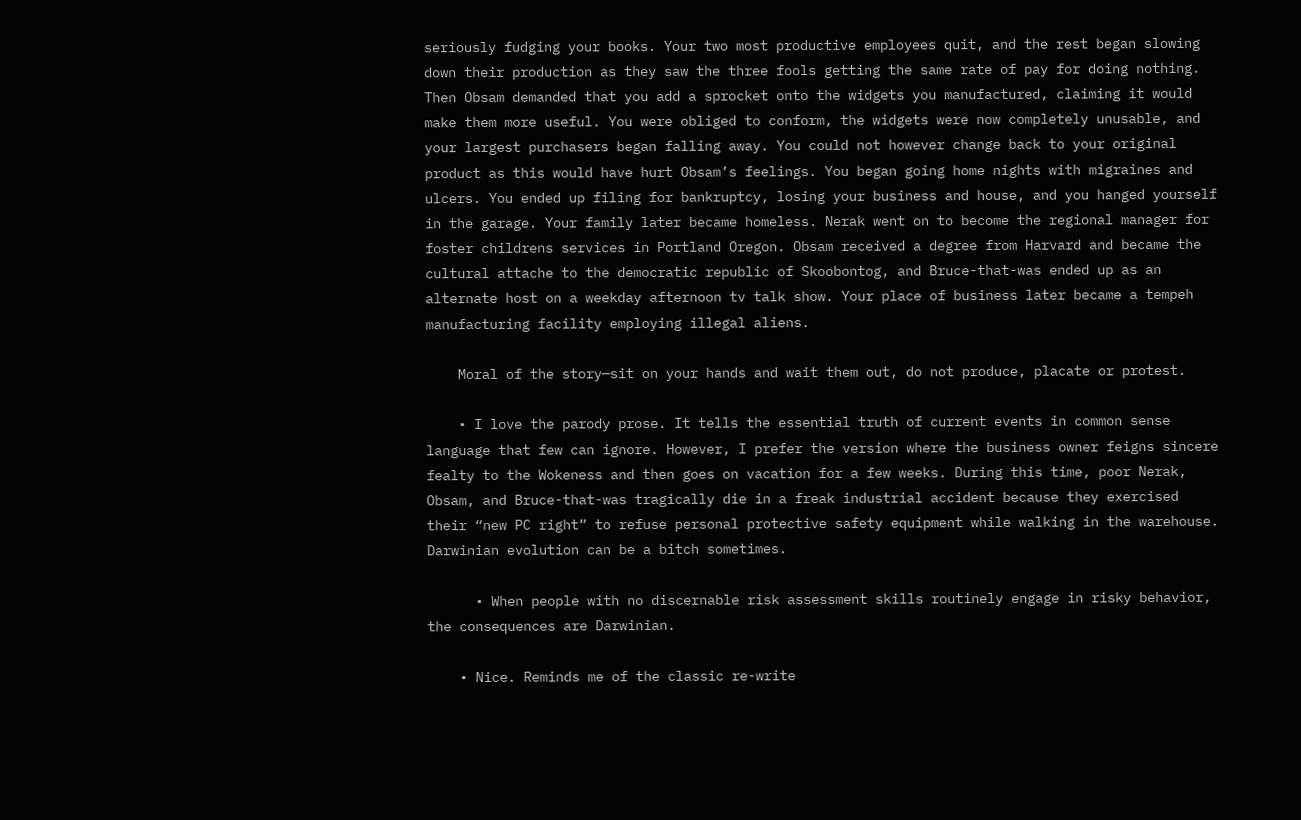seriously fudging your books. Your two most productive employees quit, and the rest began slowing down their production as they saw the three fools getting the same rate of pay for doing nothing. Then Obsam demanded that you add a sprocket onto the widgets you manufactured, claiming it would make them more useful. You were obliged to conform, the widgets were now completely unusable, and your largest purchasers began falling away. You could not however change back to your original product as this would have hurt Obsam’s feelings. You began going home nights with migraines and ulcers. You ended up filing for bankruptcy, losing your business and house, and you hanged yourself in the garage. Your family later became homeless. Nerak went on to become the regional manager for foster childrens services in Portland Oregon. Obsam received a degree from Harvard and became the cultural attache to the democratic republic of Skoobontog, and Bruce-that-was ended up as an alternate host on a weekday afternoon tv talk show. Your place of business later became a tempeh manufacturing facility employing illegal aliens.

    Moral of the story—sit on your hands and wait them out, do not produce, placate or protest.

    • I love the parody prose. It tells the essential truth of current events in common sense language that few can ignore. However, I prefer the version where the business owner feigns sincere fealty to the Wokeness and then goes on vacation for a few weeks. During this time, poor Nerak, Obsam, and Bruce-that-was tragically die in a freak industrial accident because they exercised their “new PC right” to refuse personal protective safety equipment while walking in the warehouse. Darwinian evolution can be a bitch sometimes.

      • When people with no discernable risk assessment skills routinely engage in risky behavior, the consequences are Darwinian.

    • Nice. Reminds me of the classic re-write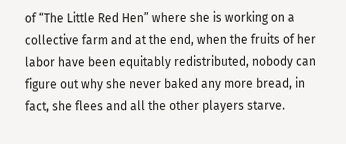of “The Little Red Hen” where she is working on a collective farm and at the end, when the fruits of her labor have been equitably redistributed, nobody can figure out why she never baked any more bread, in fact, she flees and all the other players starve.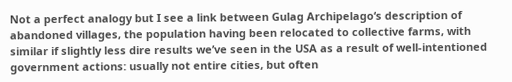Not a perfect analogy but I see a link between Gulag Archipelago‘s description of abandoned villages, the population having been relocated to collective farms, with similar if slightly less dire results we’ve seen in the USA as a result of well-intentioned government actions: usually not entire cities, but often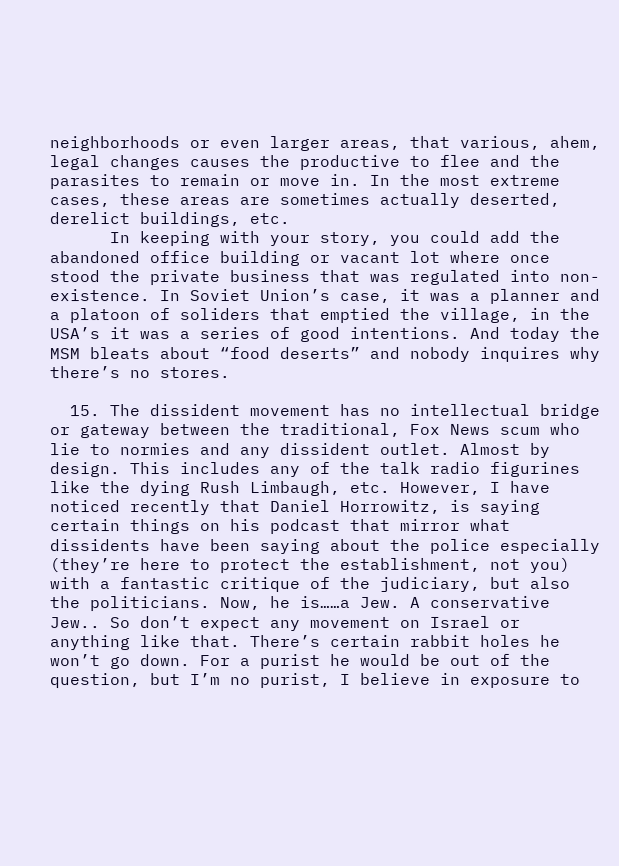neighborhoods or even larger areas, that various, ahem, legal changes causes the productive to flee and the parasites to remain or move in. In the most extreme cases, these areas are sometimes actually deserted, derelict buildings, etc.
      In keeping with your story, you could add the abandoned office building or vacant lot where once stood the private business that was regulated into non-existence. In Soviet Union’s case, it was a planner and a platoon of soliders that emptied the village, in the USA’s it was a series of good intentions. And today the MSM bleats about “food deserts” and nobody inquires why there’s no stores.

  15. The dissident movement has no intellectual bridge or gateway between the traditional, Fox News scum who lie to normies and any dissident outlet. Almost by design. This includes any of the talk radio figurines like the dying Rush Limbaugh, etc. However, I have noticed recently that Daniel Horrowitz, is saying certain things on his podcast that mirror what dissidents have been saying about the police especially (they’re here to protect the establishment, not you) with a fantastic critique of the judiciary, but also the politicians. Now, he is……a Jew. A conservative Jew.. So don’t expect any movement on Israel or anything like that. There’s certain rabbit holes he won’t go down. For a purist he would be out of the question, but I’m no purist, I believe in exposure to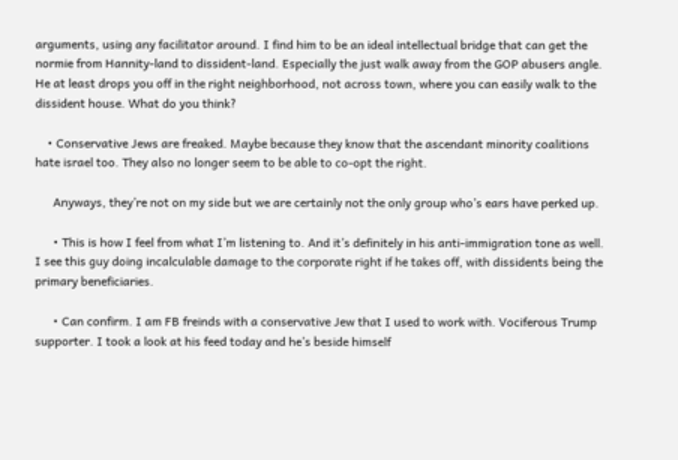arguments, using any facilitator around. I find him to be an ideal intellectual bridge that can get the normie from Hannity-land to dissident-land. Especially the just walk away from the GOP abusers angle. He at least drops you off in the right neighborhood, not across town, where you can easily walk to the dissident house. What do you think?

    • Conservative Jews are freaked. Maybe because they know that the ascendant minority coalitions hate israel too. They also no longer seem to be able to co-opt the right.

      Anyways, they’re not on my side but we are certainly not the only group who’s ears have perked up.

      • This is how I feel from what I’m listening to. And it’s definitely in his anti-immigration tone as well. I see this guy doing incalculable damage to the corporate right if he takes off, with dissidents being the primary beneficiaries.

      • Can confirm. I am FB freinds with a conservative Jew that I used to work with. Vociferous Trump supporter. I took a look at his feed today and he’s beside himself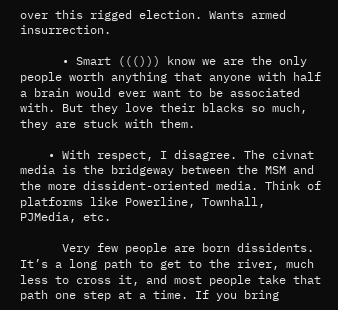over this rigged election. Wants armed insurrection.

      • Smart ((())) know we are the only people worth anything that anyone with half a brain would ever want to be associated with. But they love their blacks so much, they are stuck with them.

    • With respect, I disagree. The civnat media is the bridgeway between the MSM and the more dissident-oriented media. Think of platforms like Powerline, Townhall, PJMedia, etc.

      Very few people are born dissidents. It’s a long path to get to the river, much less to cross it, and most people take that path one step at a time. If you bring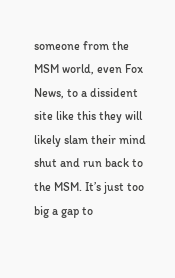someone from the MSM world, even Fox News, to a dissident site like this they will likely slam their mind shut and run back to the MSM. It’s just too big a gap to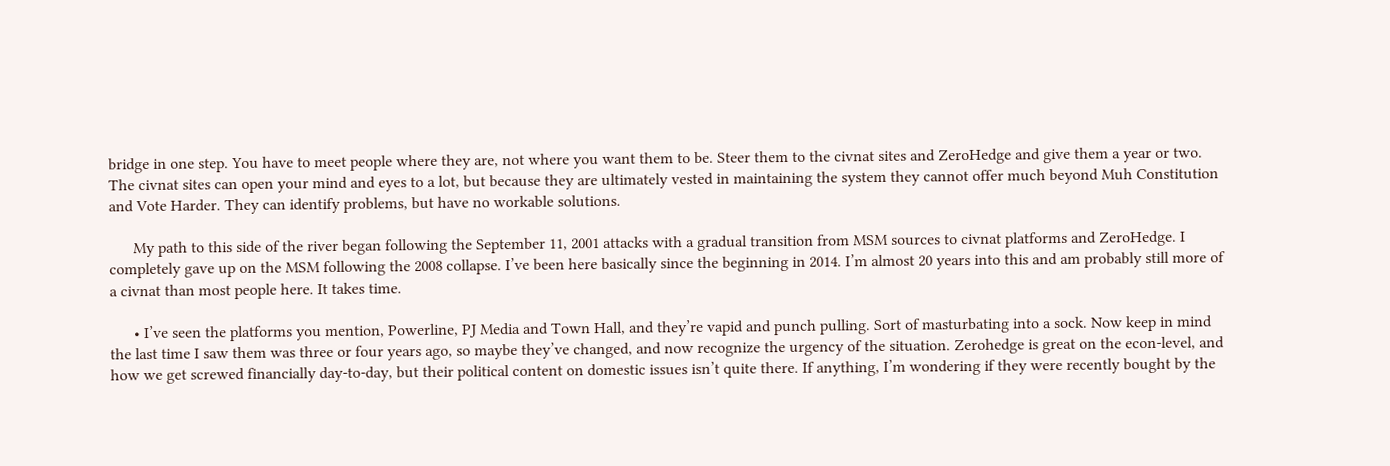bridge in one step. You have to meet people where they are, not where you want them to be. Steer them to the civnat sites and ZeroHedge and give them a year or two. The civnat sites can open your mind and eyes to a lot, but because they are ultimately vested in maintaining the system they cannot offer much beyond Muh Constitution and Vote Harder. They can identify problems, but have no workable solutions.

      My path to this side of the river began following the September 11, 2001 attacks with a gradual transition from MSM sources to civnat platforms and ZeroHedge. I completely gave up on the MSM following the 2008 collapse. I’ve been here basically since the beginning in 2014. I’m almost 20 years into this and am probably still more of a civnat than most people here. It takes time.

      • I’ve seen the platforms you mention, Powerline, PJ Media and Town Hall, and they’re vapid and punch pulling. Sort of masturbating into a sock. Now keep in mind the last time I saw them was three or four years ago, so maybe they’ve changed, and now recognize the urgency of the situation. Zerohedge is great on the econ-level, and how we get screwed financially day-to-day, but their political content on domestic issues isn’t quite there. If anything, I’m wondering if they were recently bought by the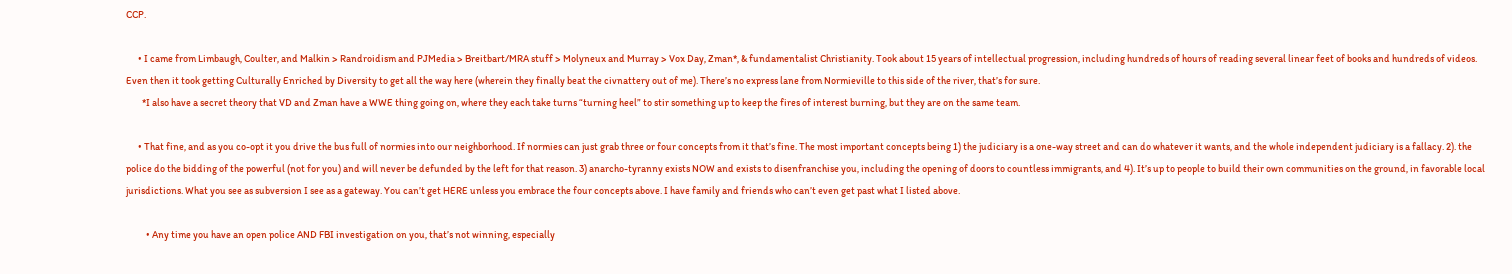CCP.

      • I came from Limbaugh, Coulter, and Malkin > Randroidism and PJMedia > Breitbart/MRA stuff > Molyneux and Murray > Vox Day, Zman*, & fundamentalist Christianity. Took about 15 years of intellectual progression, including hundreds of hours of reading several linear feet of books and hundreds of videos. Even then it took getting Culturally Enriched by Diversity to get all the way here (wherein they finally beat the civnattery out of me). There’s no express lane from Normieville to this side of the river, that’s for sure.
        *I also have a secret theory that VD and Zman have a WWE thing going on, where they each take turns “turning heel” to stir something up to keep the fires of interest burning, but they are on the same team.

      • That fine, and as you co-opt it you drive the bus full of normies into our neighborhood. If normies can just grab three or four concepts from it that’s fine. The most important concepts being 1) the judiciary is a one-way street and can do whatever it wants, and the whole independent judiciary is a fallacy. 2). the police do the bidding of the powerful (not for you) and will never be defunded by the left for that reason. 3) anarcho-tyranny exists NOW and exists to disenfranchise you, including the opening of doors to countless immigrants, and 4). It’s up to people to build their own communities on the ground, in favorable local jurisdictions. What you see as subversion I see as a gateway. You can’t get HERE unless you embrace the four concepts above. I have family and friends who can’t even get past what I listed above.

          • Any time you have an open police AND FBI investigation on you, that’s not winning, especially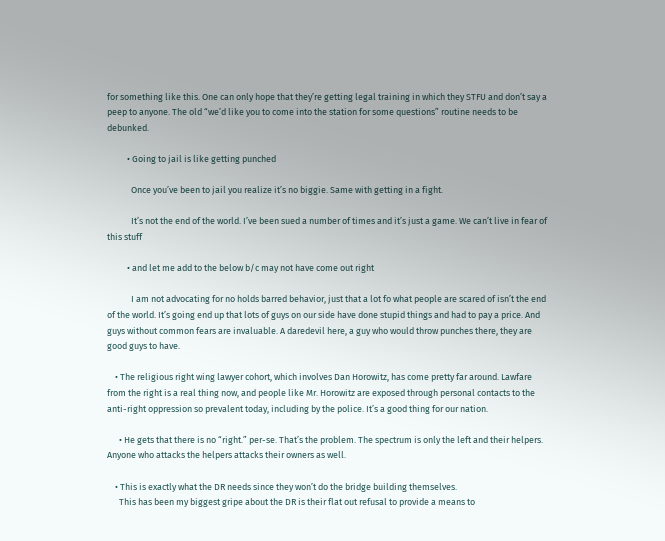for something like this. One can only hope that they’re getting legal training in which they STFU and don’t say a peep to anyone. The old “we’d like you to come into the station for some questions” routine needs to be debunked.

          • Going to jail is like getting punched

            Once you’ve been to jail you realize it’s no biggie. Same with getting in a fight.

            It’s not the end of the world. I’ve been sued a number of times and it’s just a game. We can’t live in fear of this stuff

          • and let me add to the below b/c may not have come out right

            I am not advocating for no holds barred behavior, just that a lot fo what people are scared of isn’t the end of the world. It’s going end up that lots of guys on our side have done stupid things and had to pay a price. And guys without common fears are invaluable. A daredevil here, a guy who would throw punches there, they are good guys to have.

    • The religious right wing lawyer cohort, which involves Dan Horowitz, has come pretty far around. Lawfare from the right is a real thing now, and people like Mr. Horowitz are exposed through personal contacts to the anti-right oppression so prevalent today, including by the police. It’s a good thing for our nation.

      • He gets that there is no “right.” per-se. That’s the problem. The spectrum is only the left and their helpers. Anyone who attacks the helpers attacks their owners as well.

    • This is exactly what the DR needs since they won’t do the bridge building themselves.
      This has been my biggest gripe about the DR is their flat out refusal to provide a means to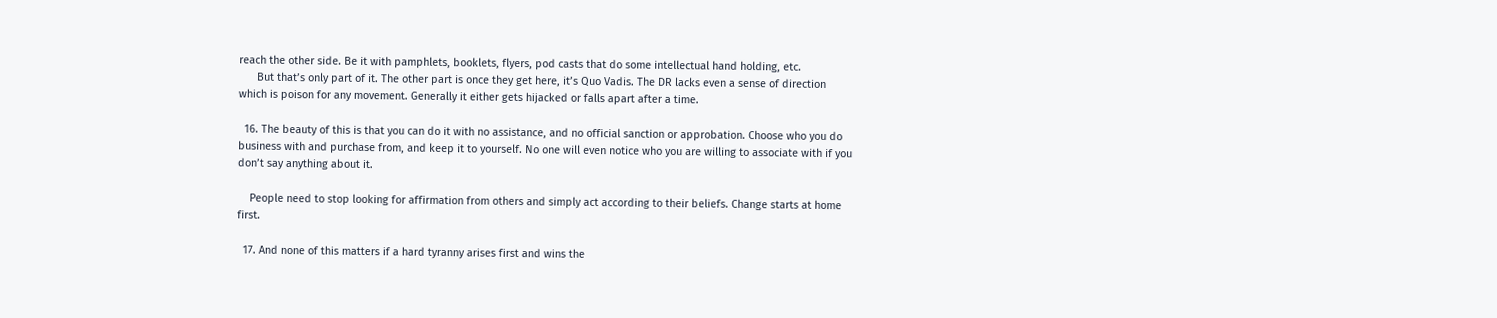reach the other side. Be it with pamphlets, booklets, flyers, pod casts that do some intellectual hand holding, etc.
      But that’s only part of it. The other part is once they get here, it’s Quo Vadis. The DR lacks even a sense of direction which is poison for any movement. Generally it either gets hijacked or falls apart after a time.

  16. The beauty of this is that you can do it with no assistance, and no official sanction or approbation. Choose who you do business with and purchase from, and keep it to yourself. No one will even notice who you are willing to associate with if you don’t say anything about it.

    People need to stop looking for affirmation from others and simply act according to their beliefs. Change starts at home first.

  17. And none of this matters if a hard tyranny arises first and wins the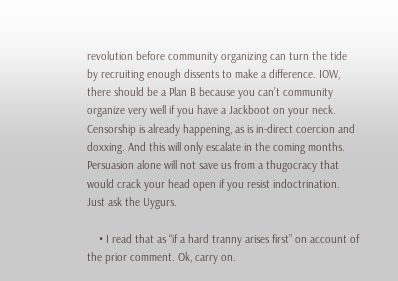revolution before community organizing can turn the tide by recruiting enough dissents to make a difference. IOW, there should be a Plan B because you can’t community organize very well if you have a Jackboot on your neck. Censorship is already happening, as is in-direct coercion and doxxing. And this will only escalate in the coming months. Persuasion alone will not save us from a thugocracy that would crack your head open if you resist indoctrination. Just ask the Uygurs.

    • I read that as “if a hard tranny arises first” on account of the prior comment. Ok, carry on.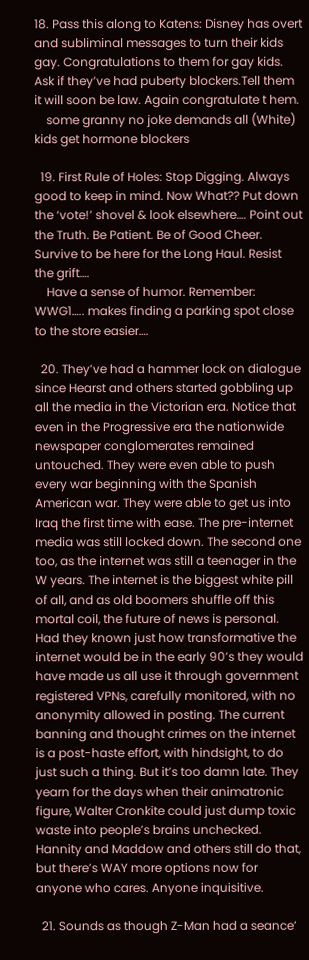18. Pass this along to Katens: Disney has overt and subliminal messages to turn their kids gay. Congratulations to them for gay kids. Ask if they’ve had puberty blockers.Tell them it will soon be law. Again congratulate t hem.
    some granny no joke demands all (White) kids get hormone blockers

  19. First Rule of Holes: Stop Digging. Always good to keep in mind. Now What?? Put down the ‘vote!’ shovel & look elsewhere…. Point out the Truth. Be Patient. Be of Good Cheer. Survive to be here for the Long Haul. Resist the grift….
    Have a sense of humor. Remember: WWG1….. makes finding a parking spot close to the store easier….

  20. They’ve had a hammer lock on dialogue since Hearst and others started gobbling up all the media in the Victorian era. Notice that even in the Progressive era the nationwide newspaper conglomerates remained untouched. They were even able to push every war beginning with the Spanish American war. They were able to get us into Iraq the first time with ease. The pre-internet media was still locked down. The second one too, as the internet was still a teenager in the W years. The internet is the biggest white pill of all, and as old boomers shuffle off this mortal coil, the future of news is personal. Had they known just how transformative the internet would be in the early 90’s they would have made us all use it through government registered VPNs, carefully monitored, with no anonymity allowed in posting. The current banning and thought crimes on the internet is a post-haste effort, with hindsight, to do just such a thing. But it’s too damn late. They yearn for the days when their animatronic figure, Walter Cronkite could just dump toxic waste into people’s brains unchecked. Hannity and Maddow and others still do that, but there’s WAY more options now for anyone who cares. Anyone inquisitive.

  21. Sounds as though Z-Man had a seance’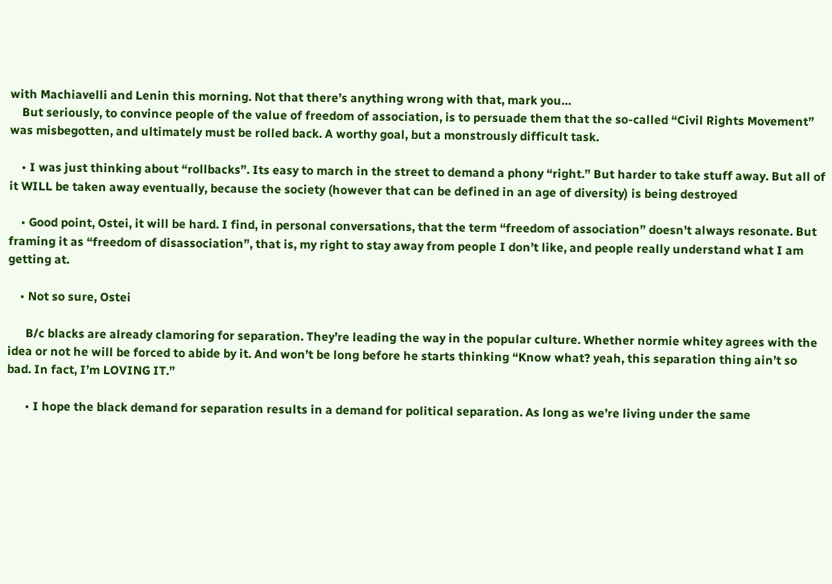with Machiavelli and Lenin this morning. Not that there’s anything wrong with that, mark you…
    But seriously, to convince people of the value of freedom of association, is to persuade them that the so-called “Civil Rights Movement” was misbegotten, and ultimately must be rolled back. A worthy goal, but a monstrously difficult task.

    • I was just thinking about “rollbacks”. Its easy to march in the street to demand a phony “right.” But harder to take stuff away. But all of it WILL be taken away eventually, because the society (however that can be defined in an age of diversity) is being destroyed

    • Good point, Ostei, it will be hard. I find, in personal conversations, that the term “freedom of association” doesn’t always resonate. But framing it as “freedom of disassociation”, that is, my right to stay away from people I don’t like, and people really understand what I am getting at.

    • Not so sure, Ostei

      B/c blacks are already clamoring for separation. They’re leading the way in the popular culture. Whether normie whitey agrees with the idea or not he will be forced to abide by it. And won’t be long before he starts thinking “Know what? yeah, this separation thing ain’t so bad. In fact, I’m LOVING IT.”

      • I hope the black demand for separation results in a demand for political separation. As long as we’re living under the same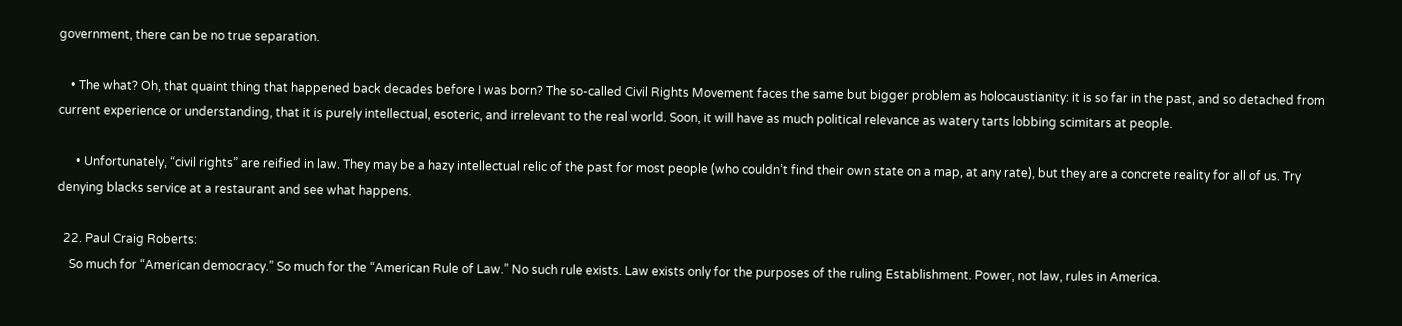government, there can be no true separation.

    • The what? Oh, that quaint thing that happened back decades before I was born? The so-called Civil Rights Movement faces the same but bigger problem as holocaustianity: it is so far in the past, and so detached from current experience or understanding, that it is purely intellectual, esoteric, and irrelevant to the real world. Soon, it will have as much political relevance as watery tarts lobbing scimitars at people.

      • Unfortunately, “civil rights” are reified in law. They may be a hazy intellectual relic of the past for most people (who couldn’t find their own state on a map, at any rate), but they are a concrete reality for all of us. Try denying blacks service at a restaurant and see what happens.

  22. Paul Craig Roberts:
    So much for “American democracy.” So much for the “American Rule of Law.” No such rule exists. Law exists only for the purposes of the ruling Establishment. Power, not law, rules in America.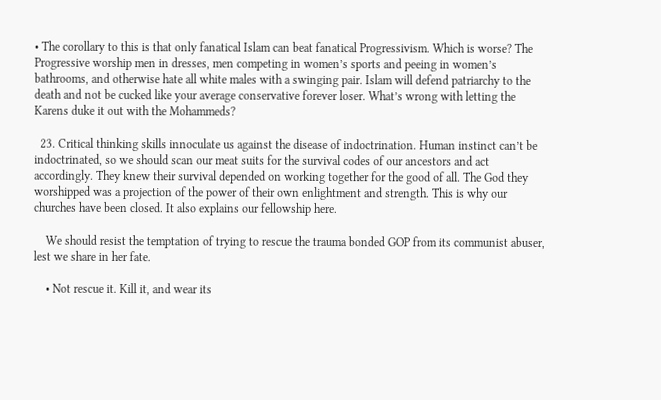• The corollary to this is that only fanatical Islam can beat fanatical Progressivism. Which is worse? The Progressive worship men in dresses, men competing in women’s sports and peeing in women’s bathrooms, and otherwise hate all white males with a swinging pair. Islam will defend patriarchy to the death and not be cucked like your average conservative forever loser. What’s wrong with letting the Karens duke it out with the Mohammeds?

  23. Critical thinking skills innoculate us against the disease of indoctrination. Human instinct can’t be indoctrinated, so we should scan our meat suits for the survival codes of our ancestors and act accordingly. They knew their survival depended on working together for the good of all. The God they worshipped was a projection of the power of their own enlightment and strength. This is why our churches have been closed. It also explains our fellowship here.

    We should resist the temptation of trying to rescue the trauma bonded GOP from its communist abuser, lest we share in her fate.

    • Not rescue it. Kill it, and wear its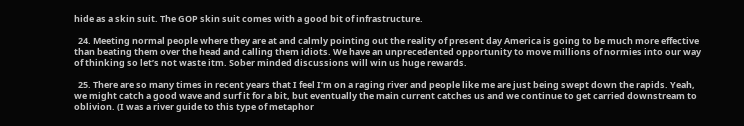hide as a skin suit. The GOP skin suit comes with a good bit of infrastructure.

  24. Meeting normal people where they are at and calmly pointing out the reality of present day America is going to be much more effective than beating them over the head and calling them idiots. We have an unprecedented opportunity to move millions of normies into our way of thinking so let’s not waste itm. Sober minded discussions will win us huge rewards.

  25. There are so many times in recent years that I feel I’m on a raging river and people like me are just being swept down the rapids. Yeah, we might catch a good wave and surf it for a bit, but eventually the main current catches us and we continue to get carried downstream to oblivion. (I was a river guide to this type of metaphor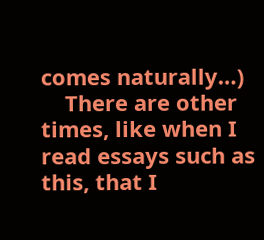comes naturally…)
    There are other times, like when I read essays such as this, that I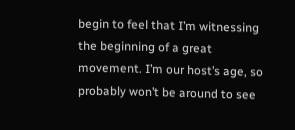begin to feel that I’m witnessing the beginning of a great movement. I’m our host’s age, so probably won’t be around to see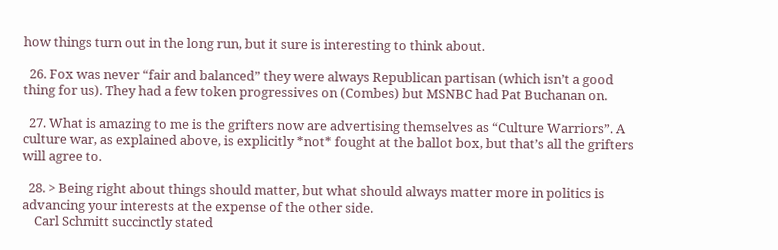how things turn out in the long run, but it sure is interesting to think about.

  26. Fox was never “fair and balanced” they were always Republican partisan (which isn’t a good thing for us). They had a few token progressives on (Combes) but MSNBC had Pat Buchanan on.

  27. What is amazing to me is the grifters now are advertising themselves as “Culture Warriors”. A culture war, as explained above, is explicitly *not* fought at the ballot box, but that’s all the grifters will agree to.

  28. > Being right about things should matter, but what should always matter more in politics is advancing your interests at the expense of the other side.
    Carl Schmitt succinctly stated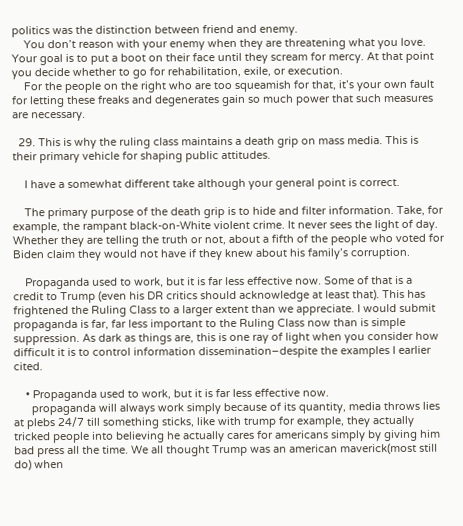politics was the distinction between friend and enemy.
    You don’t reason with your enemy when they are threatening what you love. Your goal is to put a boot on their face until they scream for mercy. At that point you decide whether to go for rehabilitation, exile, or execution.
    For the people on the right who are too squeamish for that, it’s your own fault for letting these freaks and degenerates gain so much power that such measures are necessary.

  29. This is why the ruling class maintains a death grip on mass media. This is their primary vehicle for shaping public attitudes.

    I have a somewhat different take although your general point is correct.

    The primary purpose of the death grip is to hide and filter information. Take, for example, the rampant black-on-White violent crime. It never sees the light of day. Whether they are telling the truth or not, about a fifth of the people who voted for Biden claim they would not have if they knew about his family’s corruption.

    Propaganda used to work, but it is far less effective now. Some of that is a credit to Trump (even his DR critics should acknowledge at least that). This has frightened the Ruling Class to a larger extent than we appreciate. I would submit propaganda is far, far less important to the Ruling Class now than is simple suppression. As dark as things are, this is one ray of light when you consider how difficult it is to control information dissemination–despite the examples I earlier cited.

    • Propaganda used to work, but it is far less effective now.
      propaganda will always work simply because of its quantity, media throws lies at plebs 24/7 till something sticks, like with trump for example, they actually tricked people into believing he actually cares for americans simply by giving him bad press all the time. We all thought Trump was an american maverick(most still do) when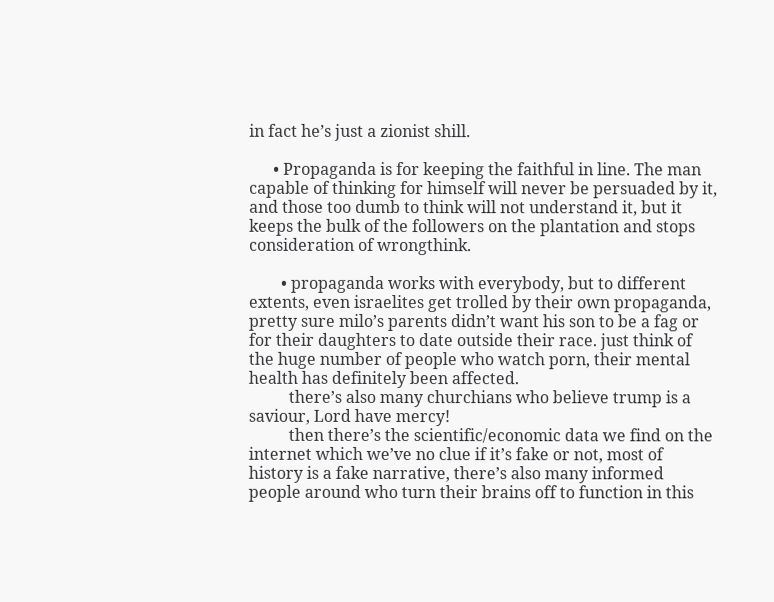in fact he’s just a zionist shill.

      • Propaganda is for keeping the faithful in line. The man capable of thinking for himself will never be persuaded by it, and those too dumb to think will not understand it, but it keeps the bulk of the followers on the plantation and stops consideration of wrongthink.

        • propaganda works with everybody, but to different extents, even israelites get trolled by their own propaganda, pretty sure milo’s parents didn’t want his son to be a fag or for their daughters to date outside their race. just think of the huge number of people who watch porn, their mental health has definitely been affected.
          there’s also many churchians who believe trump is a saviour, Lord have mercy!
          then there’s the scientific/economic data we find on the internet which we’ve no clue if it’s fake or not, most of history is a fake narrative, there’s also many informed people around who turn their brains off to function in this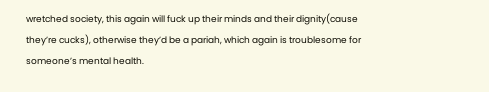wretched society, this again will fuck up their minds and their dignity(cause they’re cucks), otherwise they’d be a pariah, which again is troublesome for someone’s mental health.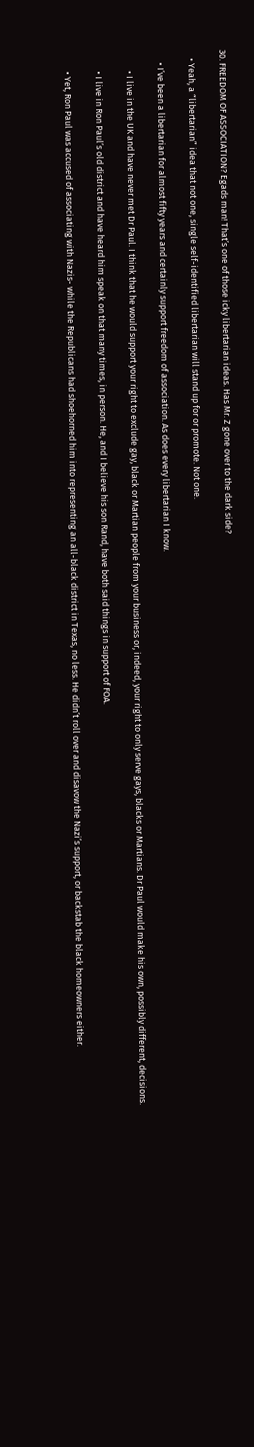30. FREEDOM OF ASSOCIATION? Egads man! That’s one of those icky libertarian ideas. Has Mr. Z gone over to the dark side?

    • Yeah, a “libertarian” idea that not one, single self-identified libertarian will stand up for or promote. Not one.

      • I’ve been a libertarian for almost fifty years and certainly support freedom of association. As does every libertarian I know.

          • I live in the UK and have never met Dr Paul. I think that he would support your right to exclude gay, black or Martian people from your business or, indeed, your right to only serve gays, blacks or Martians. Dr Paul would make his own, possibly different, decisions.

          • I live in Ron Paul’s old district and have heard him speak on that many times, in person. He, and I believe his son Rand, have both said things in support of FOA.

          • Yet, Ron Paul was accused of associating with Nazis- while the Republicans had shoehorned him into representing an all-black district in Texas, no less. He didn’t roll over and disavow the Nazi’s support, or backstab the black homeowners either.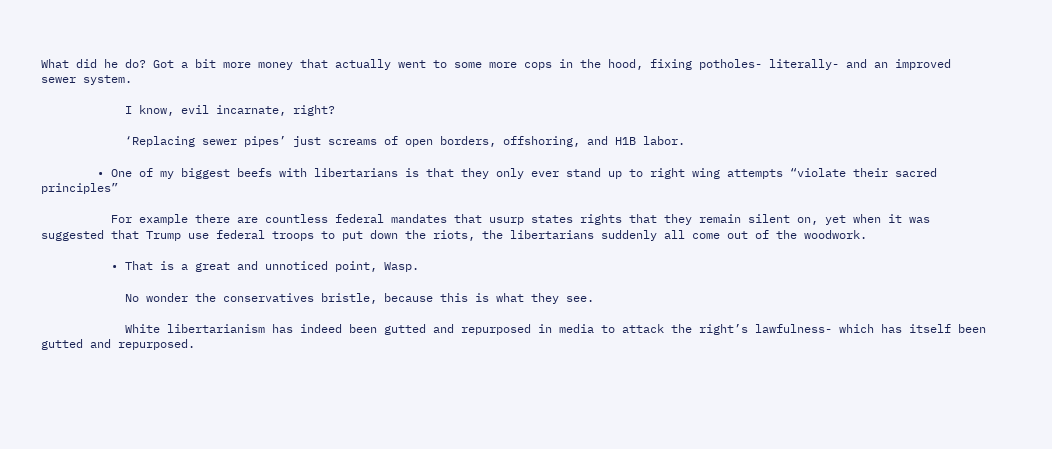What did he do? Got a bit more money that actually went to some more cops in the hood, fixing potholes- literally- and an improved sewer system.

            I know, evil incarnate, right?

            ‘Replacing sewer pipes’ just screams of open borders, offshoring, and H1B labor.

        • One of my biggest beefs with libertarians is that they only ever stand up to right wing attempts “violate their sacred principles”

          For example there are countless federal mandates that usurp states rights that they remain silent on, yet when it was suggested that Trump use federal troops to put down the riots, the libertarians suddenly all come out of the woodwork.

          • That is a great and unnoticed point, Wasp.

            No wonder the conservatives bristle, because this is what they see.

            White libertarianism has indeed been gutted and repurposed in media to attack the right’s lawfulness- which has itself been gutted and repurposed.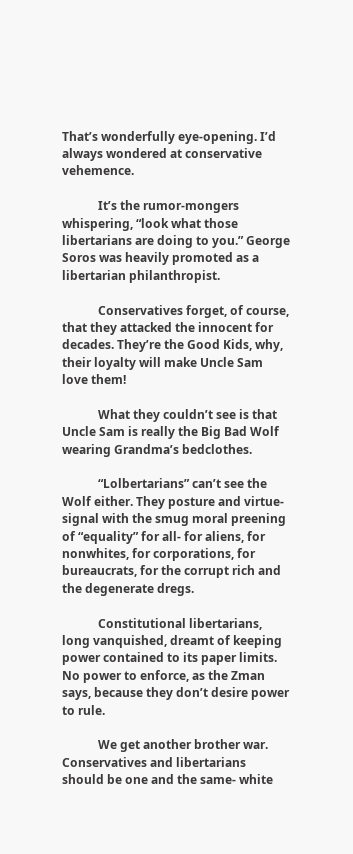That’s wonderfully eye-opening. I’d always wondered at conservative vehemence.

            It’s the rumor-mongers whispering, “look what those libertarians are doing to you.” George Soros was heavily promoted as a libertarian philanthropist.

            Conservatives forget, of course, that they attacked the innocent for decades. They’re the Good Kids, why, their loyalty will make Uncle Sam love them!

            What they couldn’t see is that Uncle Sam is really the Big Bad Wolf wearing Grandma’s bedclothes.

            “Lolbertarians” can’t see the Wolf either. They posture and virtue-signal with the smug moral preening of “equality” for all- for aliens, for nonwhites, for corporations, for bureaucrats, for the corrupt rich and the degenerate dregs.

            Constitutional libertarians, long vanquished, dreamt of keeping power contained to its paper limits. No power to enforce, as the Zman says, because they don’t desire power to rule.

            We get another brother war. Conservatives and libertarians should be one and the same- white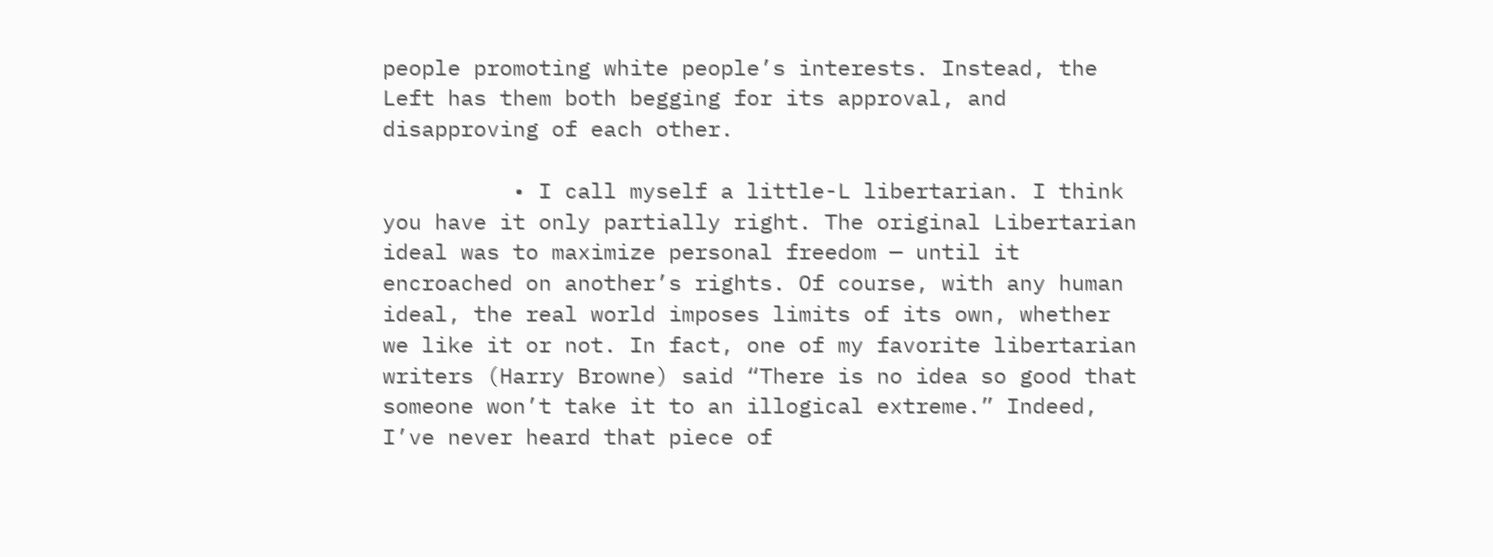people promoting white people’s interests. Instead, the Left has them both begging for its approval, and disapproving of each other.

          • I call myself a little-L libertarian. I think you have it only partially right. The original Libertarian ideal was to maximize personal freedom — until it encroached on another’s rights. Of course, with any human ideal, the real world imposes limits of its own, whether we like it or not. In fact, one of my favorite libertarian writers (Harry Browne) said “There is no idea so good that someone won’t take it to an illogical extreme.” Indeed, I’ve never heard that piece of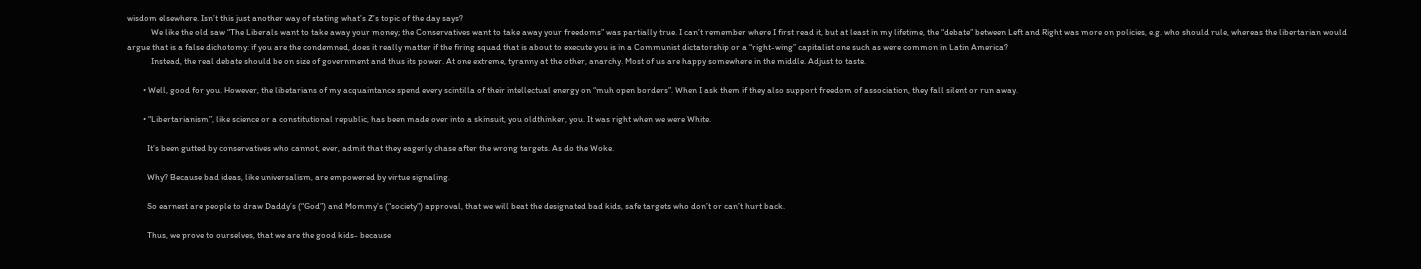wisdom elsewhere. Isn’t this just another way of stating what’s Z’s topic of the day says?
            We like the old saw “The Liberals want to take away your money; the Conservatives want to take away your freedoms” was partially true. I can’t remember where I first read it, but at least in my lifetime, the “debate” between Left and Right was more on policies, e.g. who should rule, whereas the libertarian would argue that is a false dichotomy: if you are the condemned, does it really matter if the firing squad that is about to execute you is in a Communist dictatorship or a “right-wing” capitalist one such as were common in Latin America?
            Instead, the real debate should be on size of government and thus its power. At one extreme, tyranny at the other, anarchy. Most of us are happy somewhere in the middle. Adjust to taste.

        • Well, good for you. However, the libetarians of my acquaintance spend every scintilla of their intellectual energy on “muh open borders”. When I ask them if they also support freedom of association, they fall silent or run away.

        • “Libertarianism”, like science or a constitutional republic, has been made over into a skinsuit, you oldthinker, you. It was right when we were White.

          It’s been gutted by conservatives who cannot, ever, admit that they eagerly chase after the wrong targets. As do the Woke.

          Why? Because bad ideas, like universalism, are empowered by virtue signaling.

          So earnest are people to draw Daddy’s (“God”) and Mommy’s (“society”) approval, that we will beat the designated bad kids, safe targets who don’t or can’t hurt back.

          Thus, we prove to ourselves, that we are the good kids- because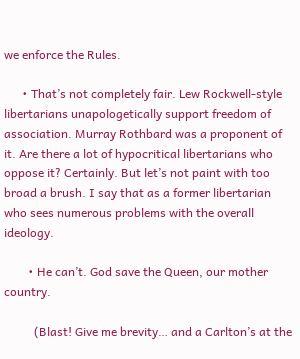we enforce the Rules.

      • That’s not completely fair. Lew Rockwell-style libertarians unapologetically support freedom of association. Murray Rothbard was a proponent of it. Are there a lot of hypocritical libertarians who oppose it? Certainly. But let’s not paint with too broad a brush. I say that as a former libertarian who sees numerous problems with the overall ideology.

        • He can’t. God save the Queen, our mother country.

          (Blast! Give me brevity… and a Carlton’s at the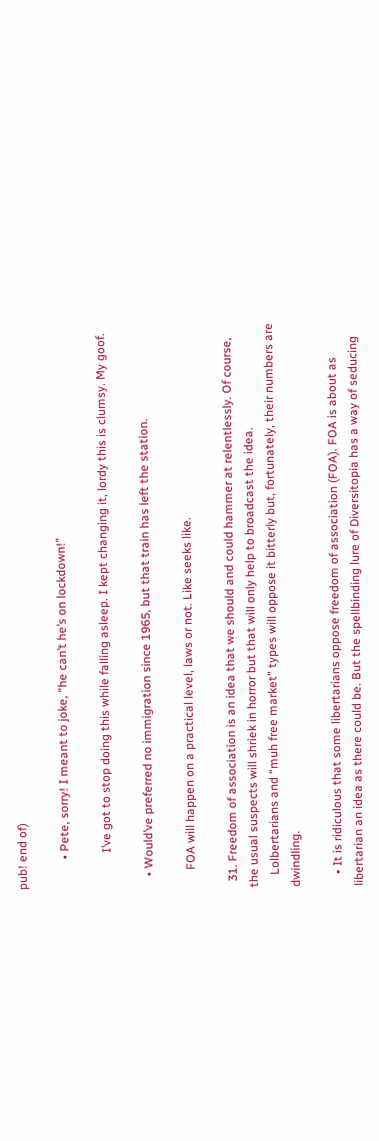pub! end of)

          • Pete, sorry! I meant to joke, “he can’t he’s on lockdown!”

            I’ve got to stop doing this while falling asleep. I kept changing it, lordy this is clumsy. My goof.

    • Would’ve preferred no immigration since 1965, but that train has left the station.

      FOA will happen on a practical level, laws or not. Like seeks like.

  31. Freedom of association is an idea that we should and could hammer at relentlessly. Of course, the usual suspects will shriek in horror but that will only help to broadcast the idea.
    Lolbertarians and “muh free market” types will oppose it bitterly but, fortunately, their numbers are dwindling.

    • It is ridiculous that some libertarians oppose freedom of association (FOA). FOA is about as libertarian an idea as there could be. But the spellbinding lure of Diversitopia has a way of seducing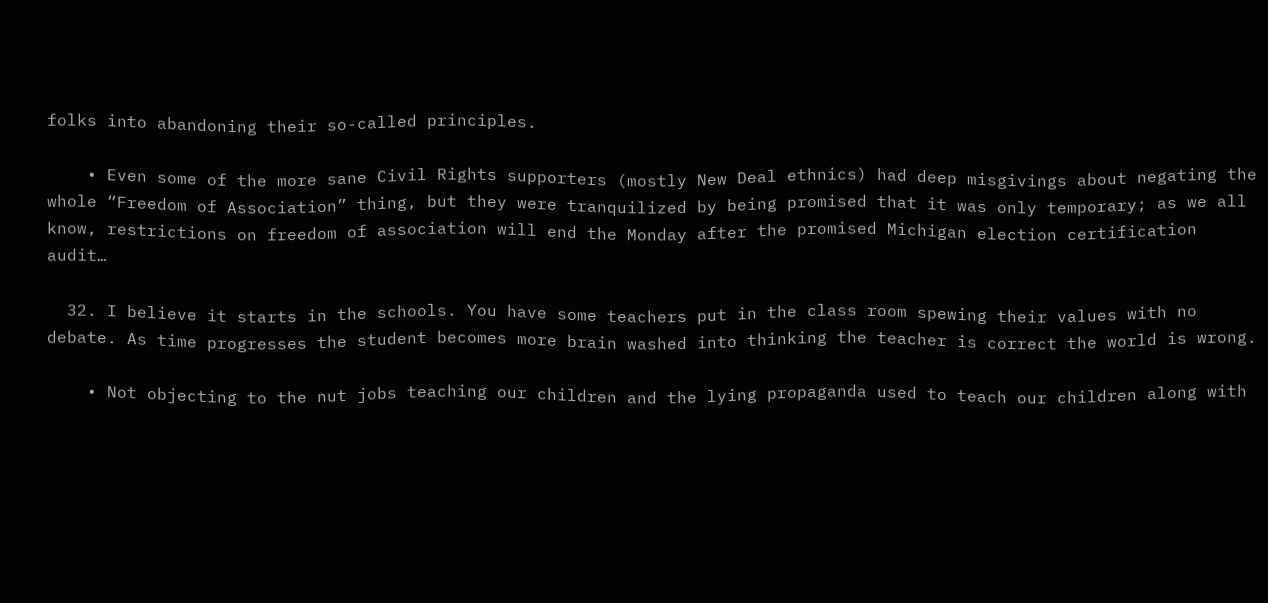folks into abandoning their so-called principles.

    • Even some of the more sane Civil Rights supporters (mostly New Deal ethnics) had deep misgivings about negating the whole “Freedom of Association” thing, but they were tranquilized by being promised that it was only temporary; as we all know, restrictions on freedom of association will end the Monday after the promised Michigan election certification audit…

  32. I believe it starts in the schools. You have some teachers put in the class room spewing their values with no debate. As time progresses the student becomes more brain washed into thinking the teacher is correct the world is wrong.

    • Not objecting to the nut jobs teaching our children and the lying propaganda used to teach our children along with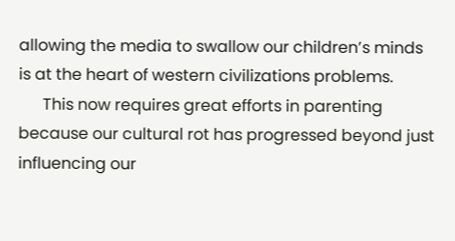allowing the media to swallow our children’s minds is at the heart of western civilizations problems.
      This now requires great efforts in parenting because our cultural rot has progressed beyond just influencing our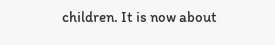children. It is now about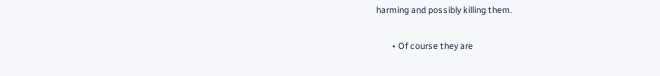harming and possibly killing them.

        • Of course they are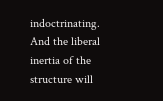indoctrinating. And the liberal inertia of the structure will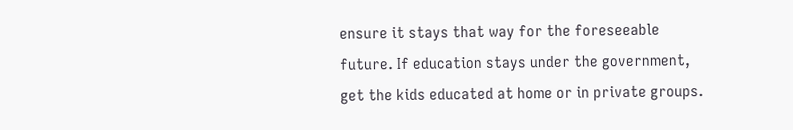ensure it stays that way for the foreseeable future. If education stays under the government, get the kids educated at home or in private groups.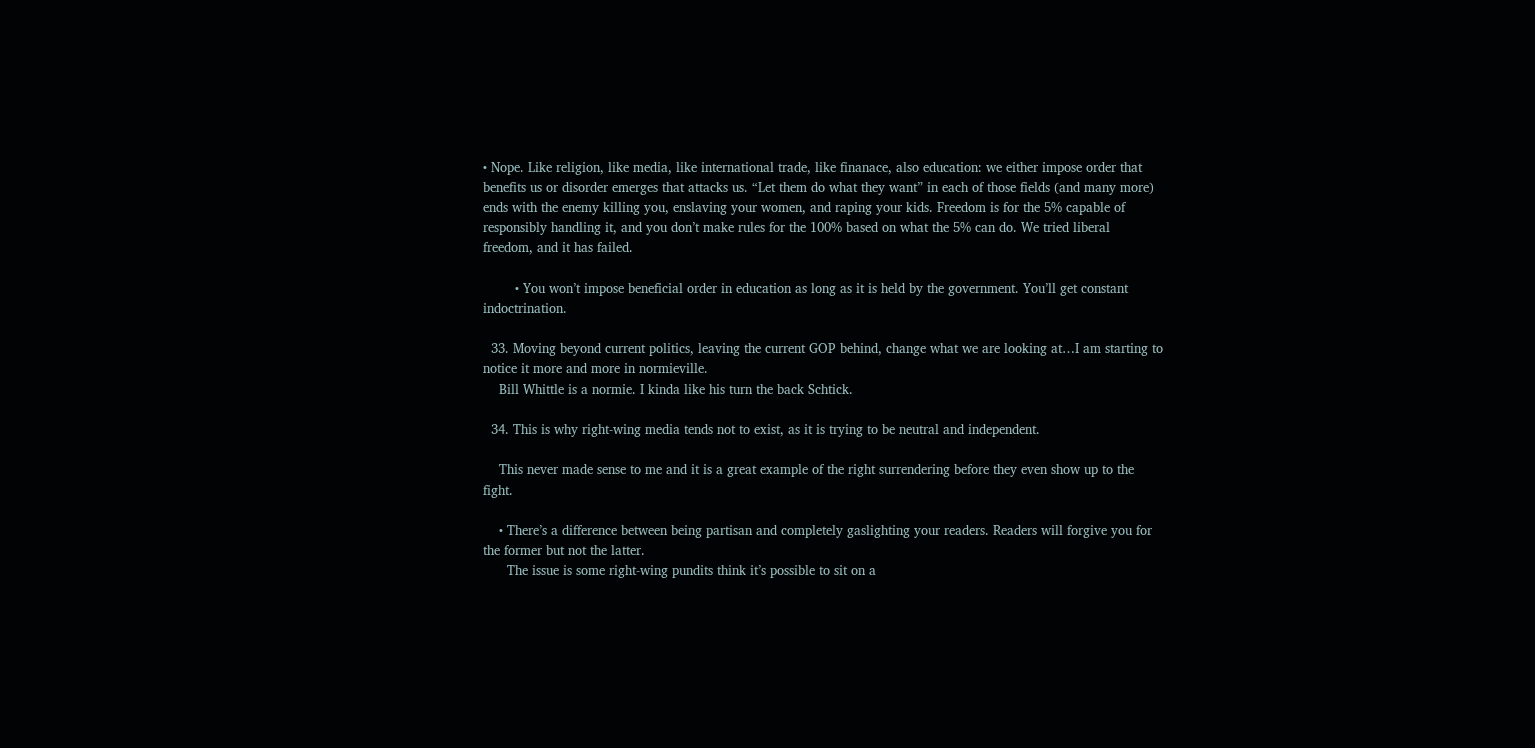• Nope. Like religion, like media, like international trade, like finanace, also education: we either impose order that benefits us or disorder emerges that attacks us. “Let them do what they want” in each of those fields (and many more) ends with the enemy killing you, enslaving your women, and raping your kids. Freedom is for the 5% capable of responsibly handling it, and you don’t make rules for the 100% based on what the 5% can do. We tried liberal freedom, and it has failed.

        • You won’t impose beneficial order in education as long as it is held by the government. You’ll get constant indoctrination.

  33. Moving beyond current politics, leaving the current GOP behind, change what we are looking at…I am starting to notice it more and more in normieville.
    Bill Whittle is a normie. I kinda like his turn the back Schtick.

  34. This is why right-wing media tends not to exist, as it is trying to be neutral and independent.

    This never made sense to me and it is a great example of the right surrendering before they even show up to the fight.

    • There’s a difference between being partisan and completely gaslighting your readers. Readers will forgive you for the former but not the latter.
      The issue is some right-wing pundits think it’s possible to sit on a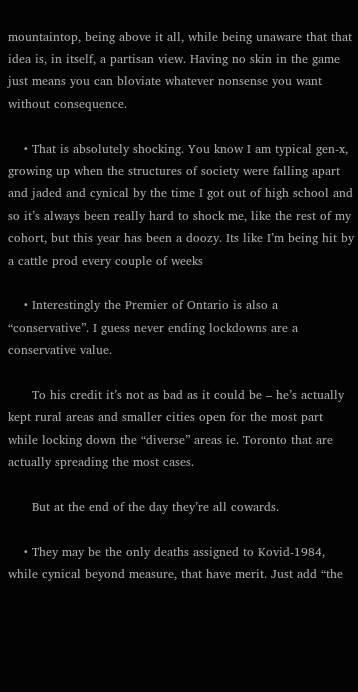mountaintop, being above it all, while being unaware that that idea is, in itself, a partisan view. Having no skin in the game just means you can bloviate whatever nonsense you want without consequence.

    • That is absolutely shocking. You know I am typical gen-x, growing up when the structures of society were falling apart and jaded and cynical by the time I got out of high school and so it’s always been really hard to shock me, like the rest of my cohort, but this year has been a doozy. Its like I’m being hit by a cattle prod every couple of weeks

    • Interestingly the Premier of Ontario is also a “conservative”. I guess never ending lockdowns are a conservative value.

      To his credit it’s not as bad as it could be – he’s actually kept rural areas and smaller cities open for the most part while locking down the “diverse” areas ie. Toronto that are actually spreading the most cases.

      But at the end of the day they’re all cowards.

    • They may be the only deaths assigned to Kovid-1984, while cynical beyond measure, that have merit. Just add “the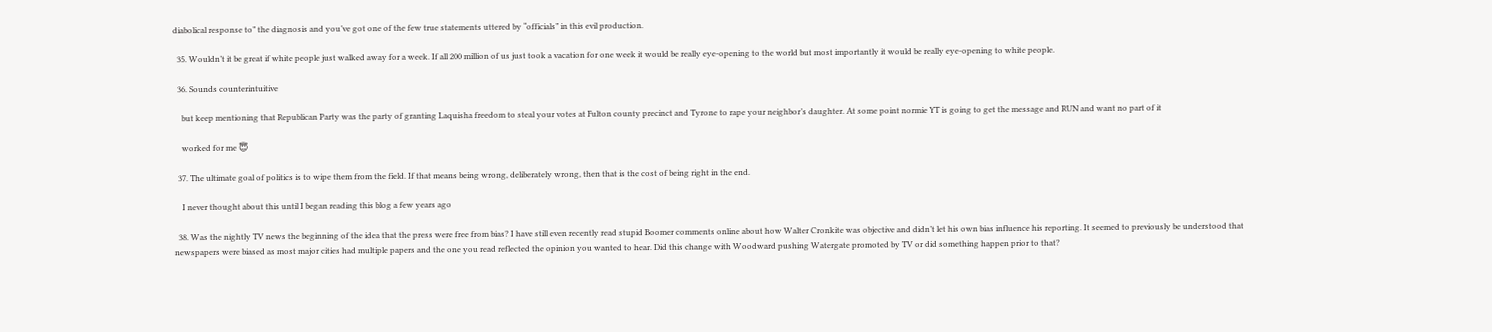diabolical response to” the diagnosis and you’ve got one of the few true statements uttered by “officials” in this evil production.

  35. Wouldn’t it be great if white people just walked away for a week. If all 200 million of us just took a vacation for one week it would be really eye-opening to the world but most importantly it would be really eye-opening to white people.

  36. Sounds counterintuitive

    but keep mentioning that Republican Party was the party of granting Laquisha freedom to steal your votes at Fulton county precinct and Tyrone to rape your neighbor’s daughter. At some point normie YT is going to get the message and RUN and want no part of it

    worked for me 😇

  37. The ultimate goal of politics is to wipe them from the field. If that means being wrong, deliberately wrong, then that is the cost of being right in the end.

    I never thought about this until I began reading this blog a few years ago

  38. Was the nightly TV news the beginning of the idea that the press were free from bias? I have still even recently read stupid Boomer comments online about how Walter Cronkite was objective and didn’t let his own bias influence his reporting. It seemed to previously be understood that newspapers were biased as most major cities had multiple papers and the one you read reflected the opinion you wanted to hear. Did this change with Woodward pushing Watergate promoted by TV or did something happen prior to that?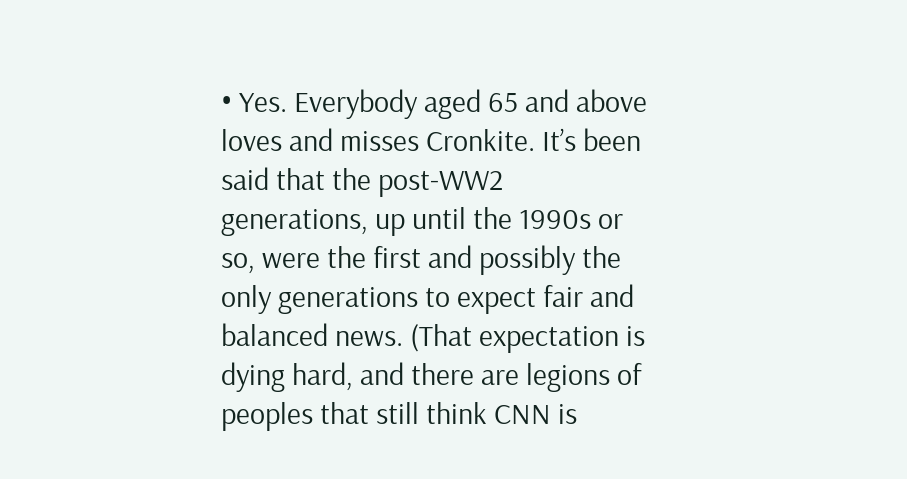• Yes. Everybody aged 65 and above loves and misses Cronkite. It’s been said that the post-WW2 generations, up until the 1990s or so, were the first and possibly the only generations to expect fair and balanced news. (That expectation is dying hard, and there are legions of peoples that still think CNN is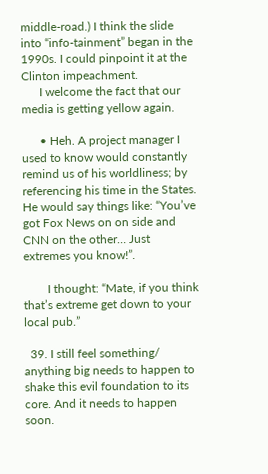middle-road.) I think the slide into “info-tainment” began in the 1990s. I could pinpoint it at the Clinton impeachment.
      I welcome the fact that our media is getting yellow again.

      • Heh. A project manager I used to know would constantly remind us of his worldliness; by referencing his time in the States. He would say things like: “You’ve got Fox News on on side and CNN on the other… Just extremes you know!”.

        I thought: “Mate, if you think that’s extreme get down to your local pub.”

  39. I still feel something/ anything big needs to happen to shake this evil foundation to its core. And it needs to happen soon.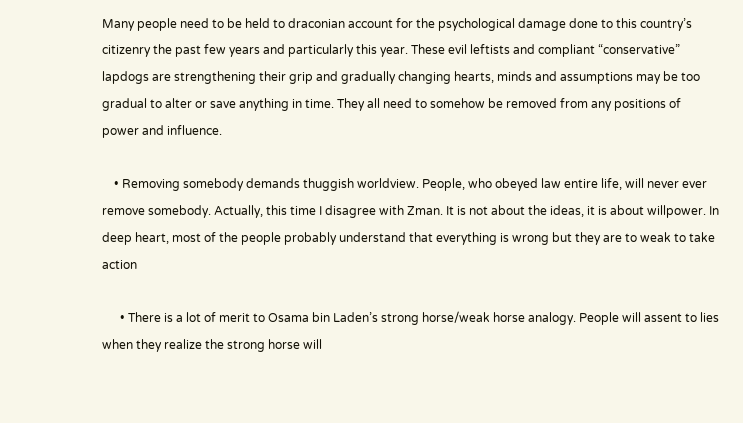Many people need to be held to draconian account for the psychological damage done to this country’s citizenry the past few years and particularly this year. These evil leftists and compliant “conservative” lapdogs are strengthening their grip and gradually changing hearts, minds and assumptions may be too gradual to alter or save anything in time. They all need to somehow be removed from any positions of power and influence.

    • Removing somebody demands thuggish worldview. People, who obeyed law entire life, will never ever remove somebody. Actually, this time I disagree with Zman. It is not about the ideas, it is about willpower. In deep heart, most of the people probably understand that everything is wrong but they are to weak to take action

      • There is a lot of merit to Osama bin Laden’s strong horse/weak horse analogy. People will assent to lies when they realize the strong horse will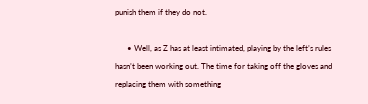punish them if they do not.

      • Well, as Z has at least intimated, playing by the left’s rules hasn’t been working out. The time for taking off the gloves and replacing them with something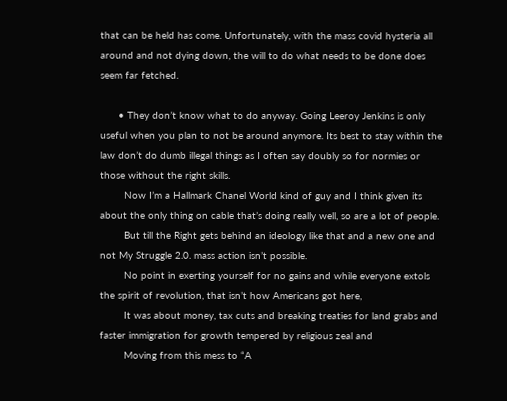that can be held has come. Unfortunately, with the mass covid hysteria all around and not dying down, the will to do what needs to be done does seem far fetched.

      • They don’t know what to do anyway. Going Leeroy Jenkins is only useful when you plan to not be around anymore. Its best to stay within the law don’t do dumb illegal things as I often say doubly so for normies or those without the right skills.
        Now I’m a Hallmark Chanel World kind of guy and I think given its about the only thing on cable that’s doing really well, so are a lot of people.
        But till the Right gets behind an ideology like that and a new one and not My Struggle 2.0. mass action isn’t possible.
        No point in exerting yourself for no gains and while everyone extols the spirit of revolution, that isn’t how Americans got here,
        It was about money, tax cuts and breaking treaties for land grabs and faster immigration for growth tempered by religious zeal and
        Moving from this mess to “A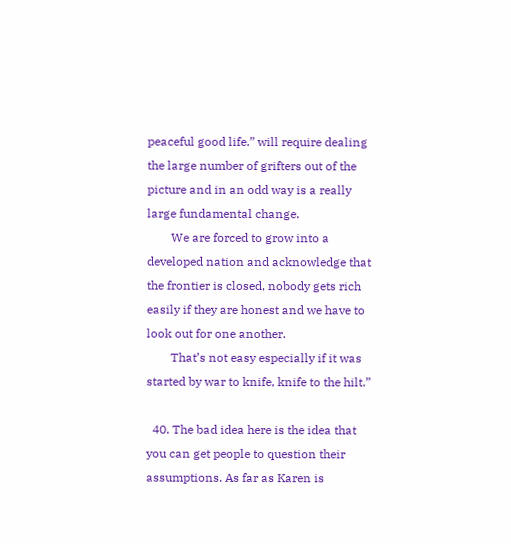peaceful good life.” will require dealing the large number of grifters out of the picture and in an odd way is a really large fundamental change.
        We are forced to grow into a developed nation and acknowledge that the frontier is closed, nobody gets rich easily if they are honest and we have to look out for one another.
        That’s not easy especially if it was started by war to knife, knife to the hilt.”

  40. The bad idea here is the idea that you can get people to question their assumptions. As far as Karen is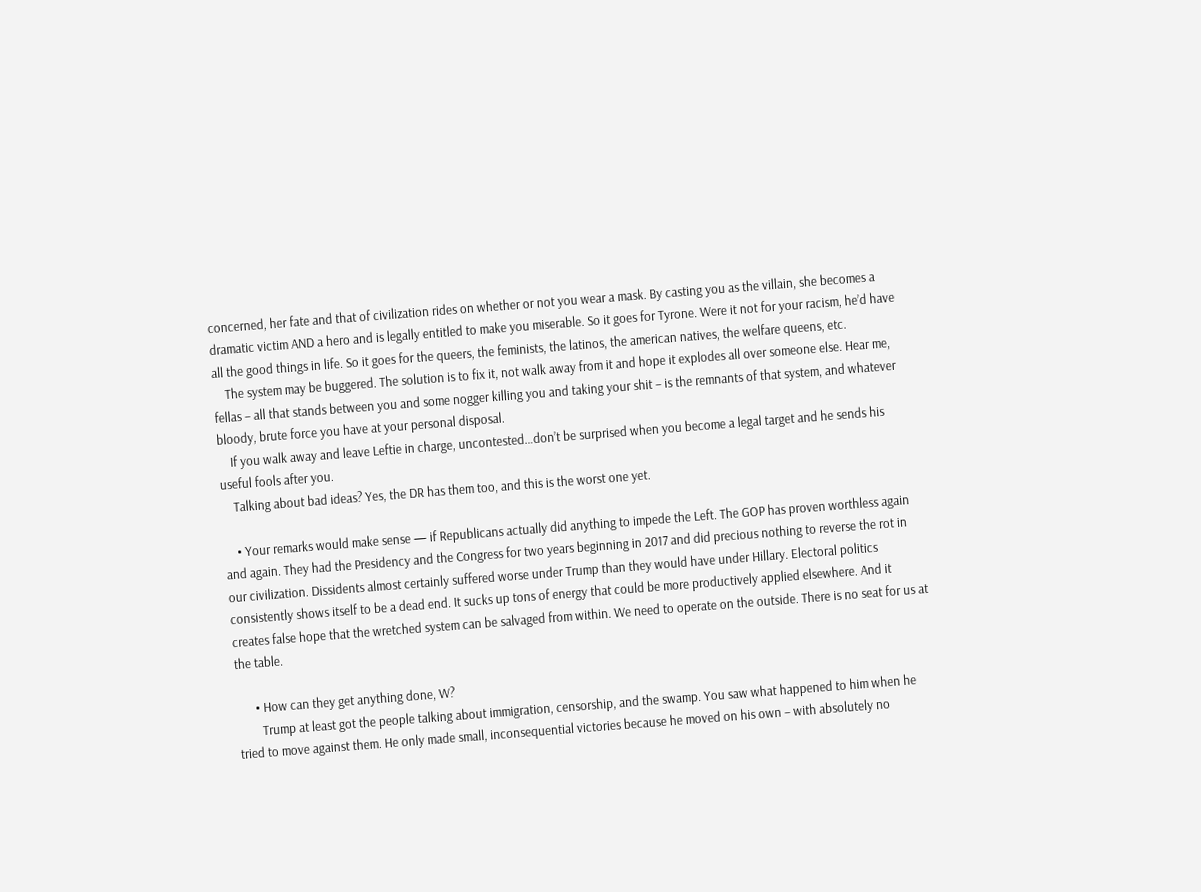concerned, her fate and that of civilization rides on whether or not you wear a mask. By casting you as the villain, she becomes a dramatic victim AND a hero and is legally entitled to make you miserable. So it goes for Tyrone. Were it not for your racism, he’d have all the good things in life. So it goes for the queers, the feminists, the latinos, the american natives, the welfare queens, etc.
    The system may be buggered. The solution is to fix it, not walk away from it and hope it explodes all over someone else. Hear me, fellas – all that stands between you and some nogger killing you and taking your shit – is the remnants of that system, and whatever bloody, brute force you have at your personal disposal.
    If you walk away and leave Leftie in charge, uncontested…don’t be surprised when you become a legal target and he sends his useful fools after you.
    Talking about bad ideas? Yes, the DR has them too, and this is the worst one yet.

    • Your remarks would make sense — if Republicans actually did anything to impede the Left. The GOP has proven worthless again and again. They had the Presidency and the Congress for two years beginning in 2017 and did precious nothing to reverse the rot in our civilization. Dissidents almost certainly suffered worse under Trump than they would have under Hillary. Electoral politics consistently shows itself to be a dead end. It sucks up tons of energy that could be more productively applied elsewhere. And it creates false hope that the wretched system can be salvaged from within. We need to operate on the outside. There is no seat for us at the table.

      • How can they get anything done, W?
        Trump at least got the people talking about immigration, censorship, and the swamp. You saw what happened to him when he tried to move against them. He only made small, inconsequential victories because he moved on his own – with absolutely no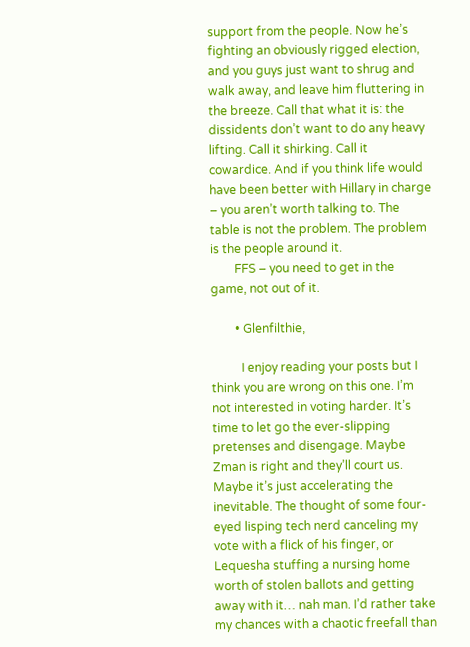support from the people. Now he’s fighting an obviously rigged election, and you guys just want to shrug and walk away, and leave him fluttering in the breeze. Call that what it is: the dissidents don’t want to do any heavy lifting. Call it shirking. Call it cowardice. And if you think life would have been better with Hillary in charge – you aren’t worth talking to. The table is not the problem. The problem is the people around it.
        FFS – you need to get in the game, not out of it.

        • Glenfilthie,

          I enjoy reading your posts but I think you are wrong on this one. I’m not interested in voting harder. It’s time to let go the ever-slipping pretenses and disengage. Maybe Zman is right and they’ll court us. Maybe it’s just accelerating the inevitable. The thought of some four-eyed lisping tech nerd canceling my vote with a flick of his finger, or Lequesha stuffing a nursing home worth of stolen ballots and getting away with it… nah man. I’d rather take my chances with a chaotic freefall than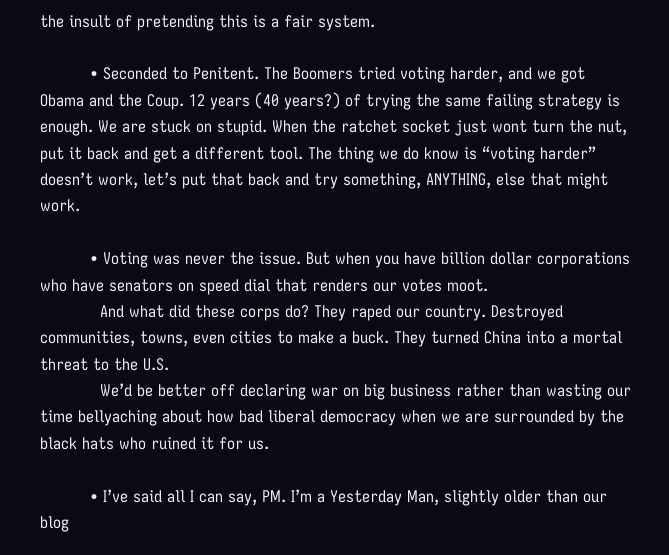the insult of pretending this is a fair system.

          • Seconded to Penitent. The Boomers tried voting harder, and we got Obama and the Coup. 12 years (40 years?) of trying the same failing strategy is enough. We are stuck on stupid. When the ratchet socket just wont turn the nut, put it back and get a different tool. The thing we do know is “voting harder” doesn’t work, let’s put that back and try something, ANYTHING, else that might work.

          • Voting was never the issue. But when you have billion dollar corporations who have senators on speed dial that renders our votes moot.
            And what did these corps do? They raped our country. Destroyed communities, towns, even cities to make a buck. They turned China into a mortal threat to the U.S.
            We’d be better off declaring war on big business rather than wasting our time bellyaching about how bad liberal democracy when we are surrounded by the black hats who ruined it for us.

          • I’ve said all I can say, PM. I’m a Yesterday Man, slightly older than our blog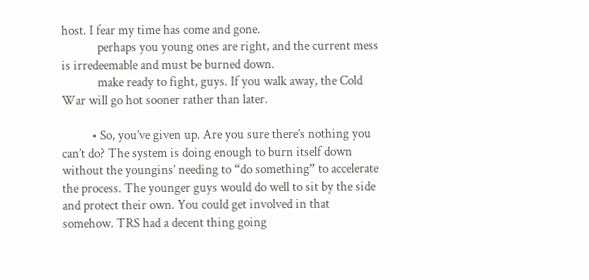host. I fear my time has come and gone.
            perhaps you young ones are right, and the current mess is irredeemable and must be burned down.
            make ready to fight, guys. If you walk away, the Cold War will go hot sooner rather than later.

          • So, you’ve given up. Are you sure there’s nothing you can’t do? The system is doing enough to burn itself down without the youngins’ needing to “do something” to accelerate the process. The younger guys would do well to sit by the side and protect their own. You could get involved in that somehow. TRS had a decent thing going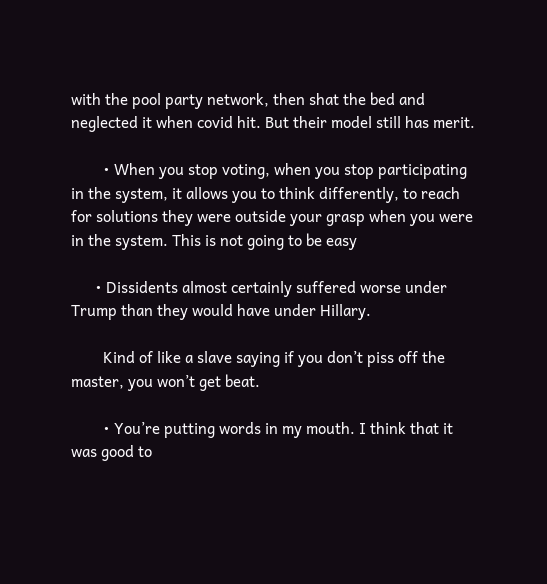with the pool party network, then shat the bed and neglected it when covid hit. But their model still has merit.

        • When you stop voting, when you stop participating in the system, it allows you to think differently, to reach for solutions they were outside your grasp when you were in the system. This is not going to be easy

      • Dissidents almost certainly suffered worse under Trump than they would have under Hillary.

        Kind of like a slave saying if you don’t piss off the master, you won’t get beat.

        • You’re putting words in my mouth. I think that it was good to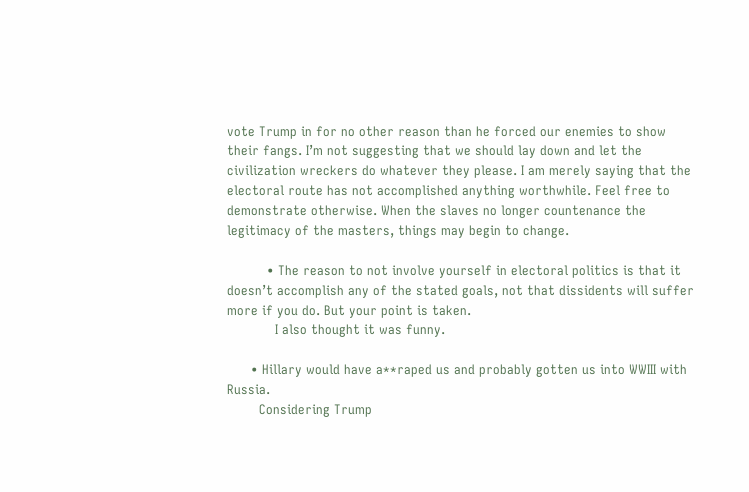vote Trump in for no other reason than he forced our enemies to show their fangs. I’m not suggesting that we should lay down and let the civilization wreckers do whatever they please. I am merely saying that the electoral route has not accomplished anything worthwhile. Feel free to demonstrate otherwise. When the slaves no longer countenance the legitimacy of the masters, things may begin to change.

          • The reason to not involve yourself in electoral politics is that it doesn’t accomplish any of the stated goals, not that dissidents will suffer more if you do. But your point is taken.
            I also thought it was funny.

      • Hillary would have a**raped us and probably gotten us into WWIII with Russia.
        Considering Trump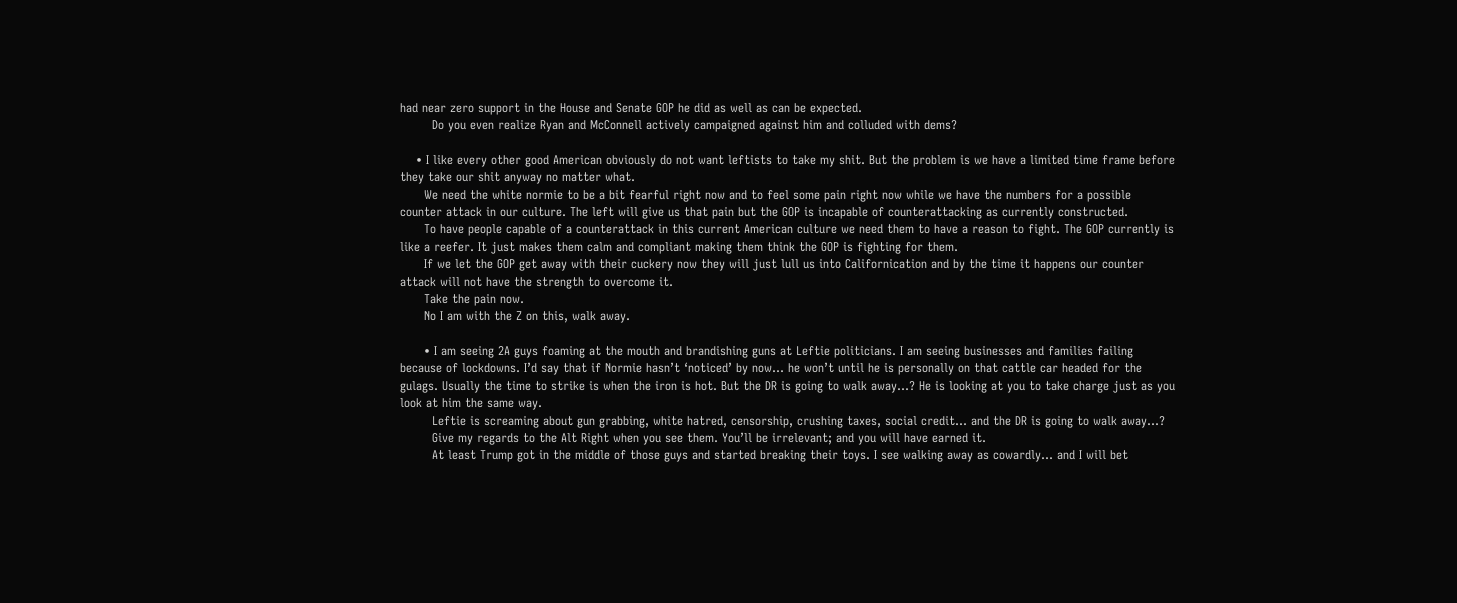had near zero support in the House and Senate GOP he did as well as can be expected.
        Do you even realize Ryan and McConnell actively campaigned against him and colluded with dems?

    • I like every other good American obviously do not want leftists to take my shit. But the problem is we have a limited time frame before they take our shit anyway no matter what.
      We need the white normie to be a bit fearful right now and to feel some pain right now while we have the numbers for a possible counter attack in our culture. The left will give us that pain but the GOP is incapable of counterattacking as currently constructed.
      To have people capable of a counterattack in this current American culture we need them to have a reason to fight. The GOP currently is like a reefer. It just makes them calm and compliant making them think the GOP is fighting for them.
      If we let the GOP get away with their cuckery now they will just lull us into Californication and by the time it happens our counter attack will not have the strength to overcome it.
      Take the pain now.
      No I am with the Z on this, walk away.

      • I am seeing 2A guys foaming at the mouth and brandishing guns at Leftie politicians. I am seeing businesses and families failing because of lockdowns. I’d say that if Normie hasn’t ‘noticed’ by now… he won’t until he is personally on that cattle car headed for the gulags. Usually the time to strike is when the iron is hot. But the DR is going to walk away…? He is looking at you to take charge just as you look at him the same way.
        Leftie is screaming about gun grabbing, white hatred, censorship, crushing taxes, social credit… and the DR is going to walk away…?
        Give my regards to the Alt Right when you see them. You’ll be irrelevant; and you will have earned it.
        At least Trump got in the middle of those guys and started breaking their toys. I see walking away as cowardly… and I will bet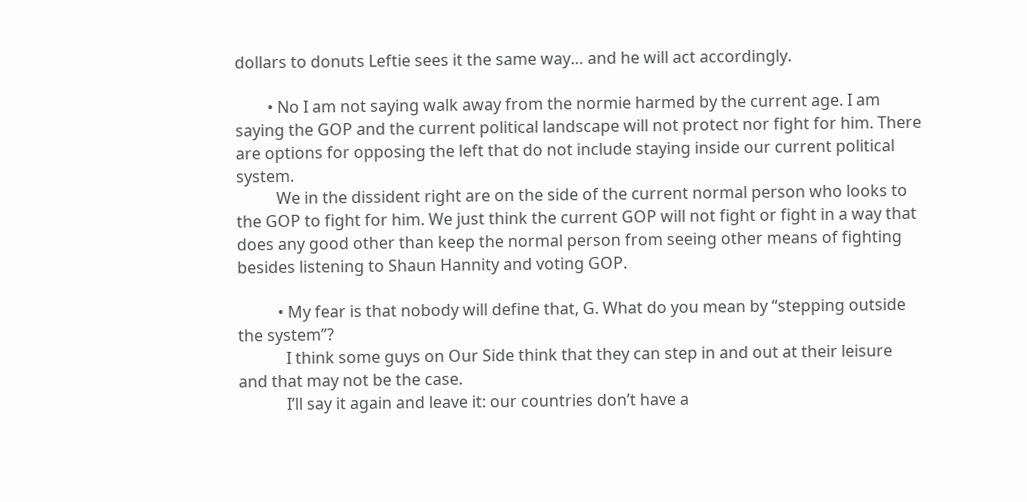dollars to donuts Leftie sees it the same way… and he will act accordingly.

        • No I am not saying walk away from the normie harmed by the current age. I am saying the GOP and the current political landscape will not protect nor fight for him. There are options for opposing the left that do not include staying inside our current political system.
          We in the dissident right are on the side of the current normal person who looks to the GOP to fight for him. We just think the current GOP will not fight or fight in a way that does any good other than keep the normal person from seeing other means of fighting besides listening to Shaun Hannity and voting GOP.

          • My fear is that nobody will define that, G. What do you mean by “stepping outside the system”?
            I think some guys on Our Side think that they can step in and out at their leisure and that may not be the case.
            I’ll say it again and leave it: our countries don’t have a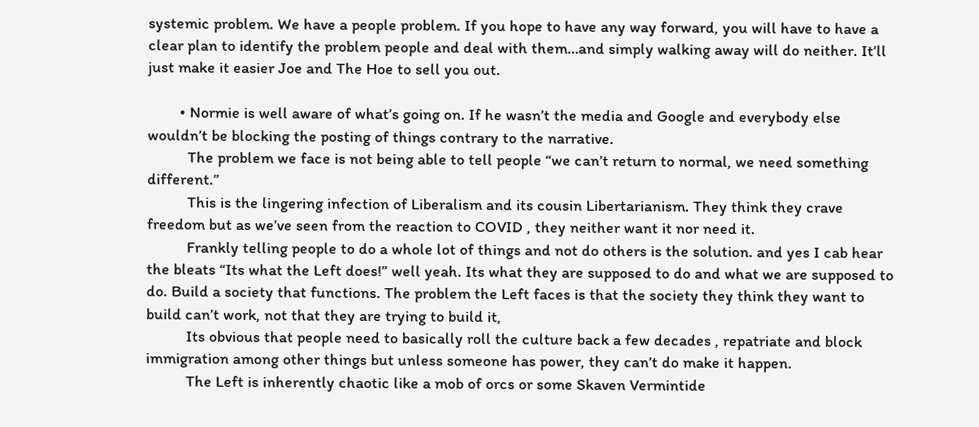systemic problem. We have a people problem. If you hope to have any way forward, you will have to have a clear plan to identify the problem people and deal with them…and simply walking away will do neither. It’ll just make it easier Joe and The Hoe to sell you out.

        • Normie is well aware of what’s going on. If he wasn’t the media and Google and everybody else wouldn’t be blocking the posting of things contrary to the narrative.
          The problem we face is not being able to tell people “we can’t return to normal, we need something different.”
          This is the lingering infection of Liberalism and its cousin Libertarianism. They think they crave freedom but as we’ve seen from the reaction to COVID , they neither want it nor need it.
          Frankly telling people to do a whole lot of things and not do others is the solution. and yes I cab hear the bleats “Its what the Left does!” well yeah. Its what they are supposed to do and what we are supposed to do. Build a society that functions. The problem the Left faces is that the society they think they want to build can’t work, not that they are trying to build it,
          Its obvious that people need to basically roll the culture back a few decades , repatriate and block immigration among other things but unless someone has power, they can’t do make it happen.
          The Left is inherently chaotic like a mob of orcs or some Skaven Vermintide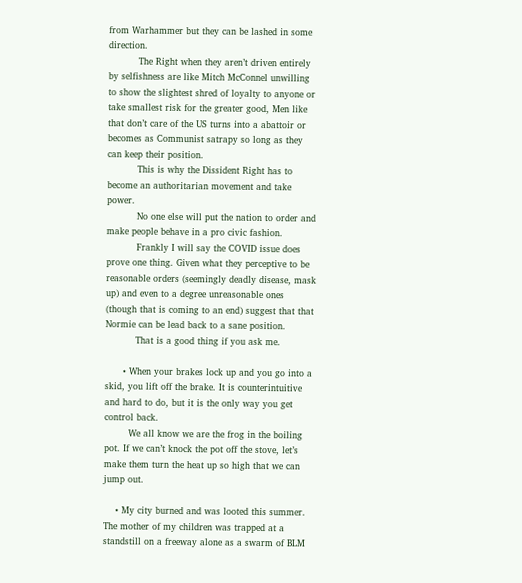from Warhammer but they can be lashed in some direction.
          The Right when they aren’t driven entirely by selfishness are like Mitch McConnel unwilling to show the slightest shred of loyalty to anyone or take smallest risk for the greater good, Men like that don’t care of the US turns into a abattoir or becomes as Communist satrapy so long as they can keep their position.
          This is why the Dissident Right has to become an authoritarian movement and take power.
          No one else will put the nation to order and make people behave in a pro civic fashion.
          Frankly I will say the COVID issue does prove one thing. Given what they perceptive to be reasonable orders (seemingly deadly disease, mask up) and even to a degree unreasonable ones (though that is coming to an end) suggest that that Normie can be lead back to a sane position.
          That is a good thing if you ask me.

      • When your brakes lock up and you go into a skid, you lift off the brake. It is counterintuitive and hard to do, but it is the only way you get control back.
        We all know we are the frog in the boiling pot. If we can’t knock the pot off the stove, let’s make them turn the heat up so high that we can jump out.

    • My city burned and was looted this summer. The mother of my children was trapped at a standstill on a freeway alone as a swarm of BLM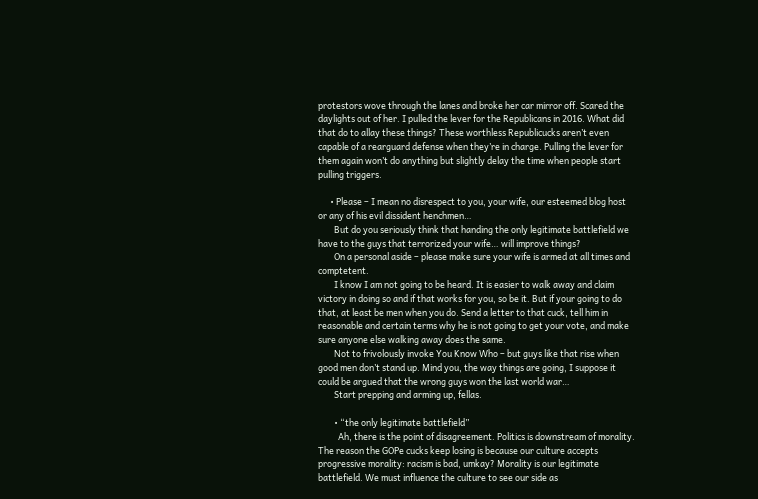protestors wove through the lanes and broke her car mirror off. Scared the daylights out of her. I pulled the lever for the Republicans in 2016. What did that do to allay these things? These worthless Republicucks aren’t even capable of a rearguard defense when they’re in charge. Pulling the lever for them again won’t do anything but slightly delay the time when people start pulling triggers.

      • Please – I mean no disrespect to you, your wife, our esteemed blog host or any of his evil dissident henchmen…
        But do you seriously think that handing the only legitimate battlefield we have to the guys that terrorized your wife… will improve things?
        On a personal aside – please make sure your wife is armed at all times and comptetent.
        I know I am not going to be heard. It is easier to walk away and claim victory in doing so and if that works for you, so be it. But if your going to do that, at least be men when you do. Send a letter to that cuck, tell him in reasonable and certain terms why he is not going to get your vote, and make sure anyone else walking away does the same.
        Not to frivolously invoke You Know Who – but guys like that rise when good men don’t stand up. Mind you, the way things are going, I suppose it could be argued that the wrong guys won the last world war…
        Start prepping and arming up, fellas.

        • “the only legitimate battlefield”
          Ah, there is the point of disagreement. Politics is downstream of morality. The reason the GOPe cucks keep losing is because our culture accepts progressive morality: racism is bad, umkay? Morality is our legitimate battlefield. We must influence the culture to see our side as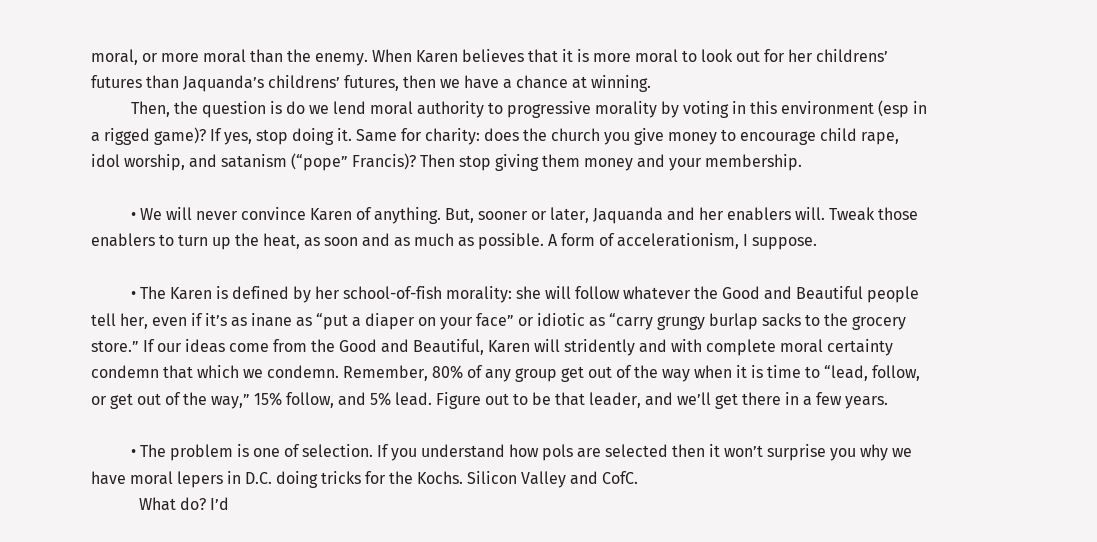moral, or more moral than the enemy. When Karen believes that it is more moral to look out for her childrens’ futures than Jaquanda’s childrens’ futures, then we have a chance at winning.
          Then, the question is do we lend moral authority to progressive morality by voting in this environment (esp in a rigged game)? If yes, stop doing it. Same for charity: does the church you give money to encourage child rape, idol worship, and satanism (“pope” Francis)? Then stop giving them money and your membership.

          • We will never convince Karen of anything. But, sooner or later, Jaquanda and her enablers will. Tweak those enablers to turn up the heat, as soon and as much as possible. A form of accelerationism, I suppose.

          • The Karen is defined by her school-of-fish morality: she will follow whatever the Good and Beautiful people tell her, even if it’s as inane as “put a diaper on your face” or idiotic as “carry grungy burlap sacks to the grocery store.” If our ideas come from the Good and Beautiful, Karen will stridently and with complete moral certainty condemn that which we condemn. Remember, 80% of any group get out of the way when it is time to “lead, follow, or get out of the way,” 15% follow, and 5% lead. Figure out to be that leader, and we’ll get there in a few years.

          • The problem is one of selection. If you understand how pols are selected then it won’t surprise you why we have moral lepers in D.C. doing tricks for the Kochs. Silicon Valley and CofC.
            What do? I’d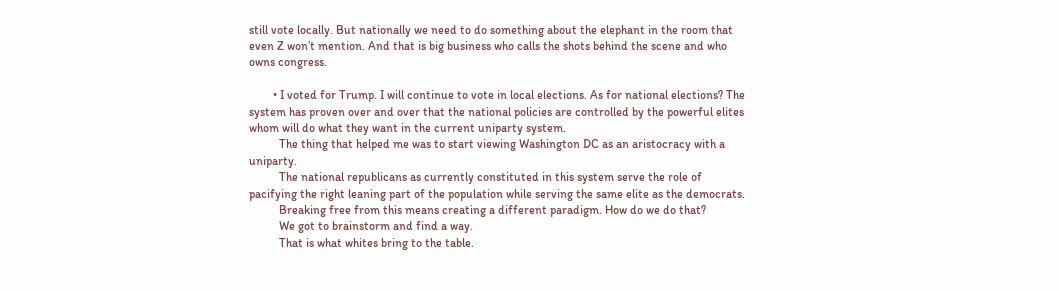still vote locally. But nationally we need to do something about the elephant in the room that even Z won’t mention. And that is big business who calls the shots behind the scene and who owns congress.

        • I voted for Trump. I will continue to vote in local elections. As for national elections? The system has proven over and over that the national policies are controlled by the powerful elites whom will do what they want in the current uniparty system.
          The thing that helped me was to start viewing Washington DC as an aristocracy with a uniparty.
          The national republicans as currently constituted in this system serve the role of pacifying the right leaning part of the population while serving the same elite as the democrats.
          Breaking free from this means creating a different paradigm. How do we do that?
          We got to brainstorm and find a way.
          That is what whites bring to the table.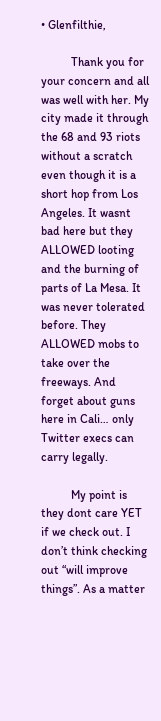• Glenfilthie,

          Thank you for your concern and all was well with her. My city made it through the 68 and 93 riots without a scratch even though it is a short hop from Los Angeles. It wasnt bad here but they ALLOWED looting and the burning of parts of La Mesa. It was never tolerated before. They ALLOWED mobs to take over the freeways. And forget about guns here in Cali… only Twitter execs can carry legally.

          My point is they dont care YET if we check out. I don’t think checking out “will improve things”. As a matter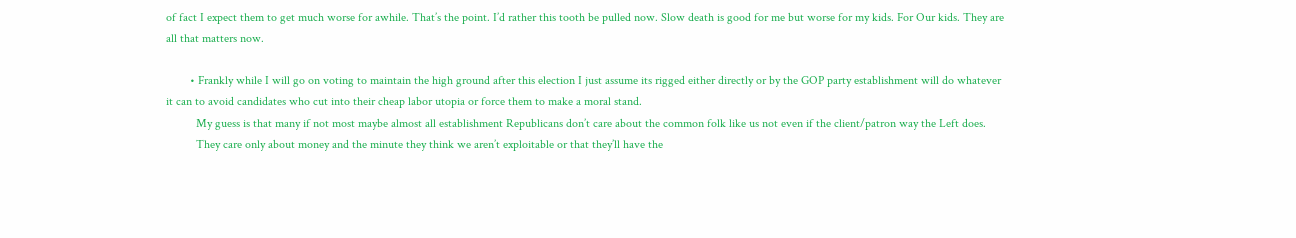of fact I expect them to get much worse for awhile. That’s the point. I’d rather this tooth be pulled now. Slow death is good for me but worse for my kids. For Our kids. They are all that matters now.

        • Frankly while I will go on voting to maintain the high ground after this election I just assume its rigged either directly or by the GOP party establishment will do whatever it can to avoid candidates who cut into their cheap labor utopia or force them to make a moral stand.
          My guess is that many if not most maybe almost all establishment Republicans don’t care about the common folk like us not even if the client/patron way the Left does.
          They care only about money and the minute they think we aren’t exploitable or that they’ll have the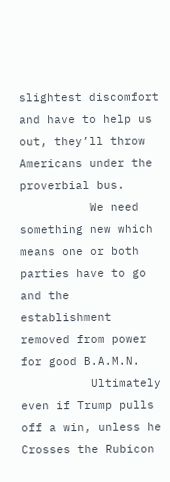slightest discomfort and have to help us out, they’ll throw Americans under the proverbial bus.
          We need something new which means one or both parties have to go and the establishment removed from power for good B.A.M.N.
          Ultimately even if Trump pulls off a win, unless he Crosses the Rubicon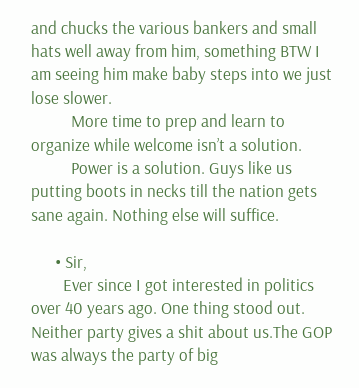and chucks the various bankers and small hats well away from him, something BTW I am seeing him make baby steps into we just lose slower.
          More time to prep and learn to organize while welcome isn’t a solution.
          Power is a solution. Guys like us putting boots in necks till the nation gets sane again. Nothing else will suffice.

      • Sir,
        Ever since I got interested in politics over 40 years ago. One thing stood out. Neither party gives a shit about us.The GOP was always the party of big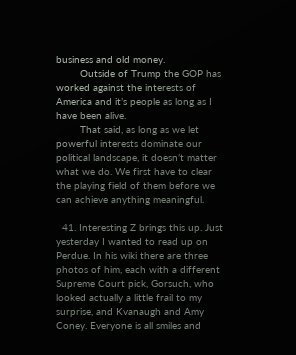business and old money.
        Outside of Trump the GOP has worked against the interests of America and it’s people as long as I have been alive.
        That said, as long as we let powerful interests dominate our political landscape, it doesn’t matter what we do. We first have to clear the playing field of them before we can achieve anything meaningful.

  41. Interesting Z brings this up. Just yesterday I wanted to read up on Perdue. In his wiki there are three photos of him, each with a different Supreme Court pick, Gorsuch, who looked actually a little frail to my surprise, and Kvanaugh and Amy Coney. Everyone is all smiles and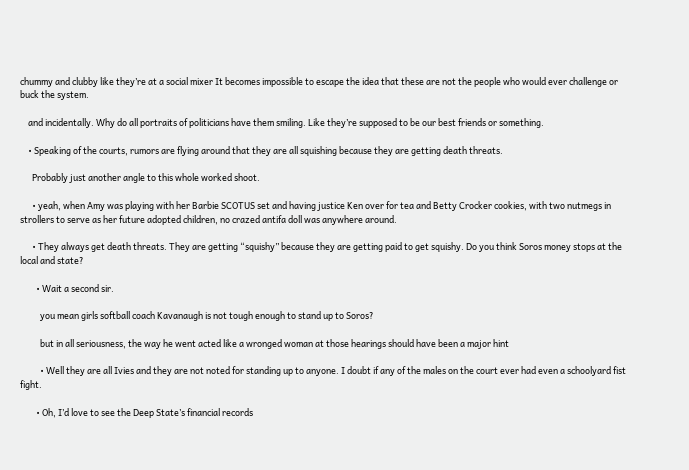chummy and clubby like they’re at a social mixer It becomes impossible to escape the idea that these are not the people who would ever challenge or buck the system.

    and incidentally. Why do all portraits of politicians have them smiling. Like they’re supposed to be our best friends or something.

    • Speaking of the courts, rumors are flying around that they are all squishing because they are getting death threats.

      Probably just another angle to this whole worked shoot.

      • yeah, when Amy was playing with her Barbie SCOTUS set and having justice Ken over for tea and Betty Crocker cookies, with two nutmegs in strollers to serve as her future adopted children, no crazed antifa doll was anywhere around.

      • They always get death threats. They are getting “squishy” because they are getting paid to get squishy. Do you think Soros money stops at the local and state?

        • Wait a second sir.

          you mean girls softball coach Kavanaugh is not tough enough to stand up to Soros?

          but in all seriousness, the way he went acted like a wronged woman at those hearings should have been a major hint

          • Well they are all Ivies and they are not noted for standing up to anyone. I doubt if any of the males on the court ever had even a schoolyard fist fight.

        • Oh, I’d love to see the Deep State’s financial records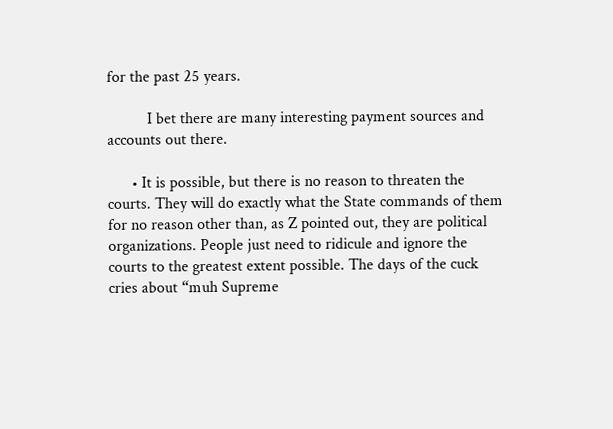for the past 25 years.

          I bet there are many interesting payment sources and accounts out there.

      • It is possible, but there is no reason to threaten the courts. They will do exactly what the State commands of them for no reason other than, as Z pointed out, they are political organizations. People just need to ridicule and ignore the courts to the greatest extent possible. The days of the cuck cries about “muh Supreme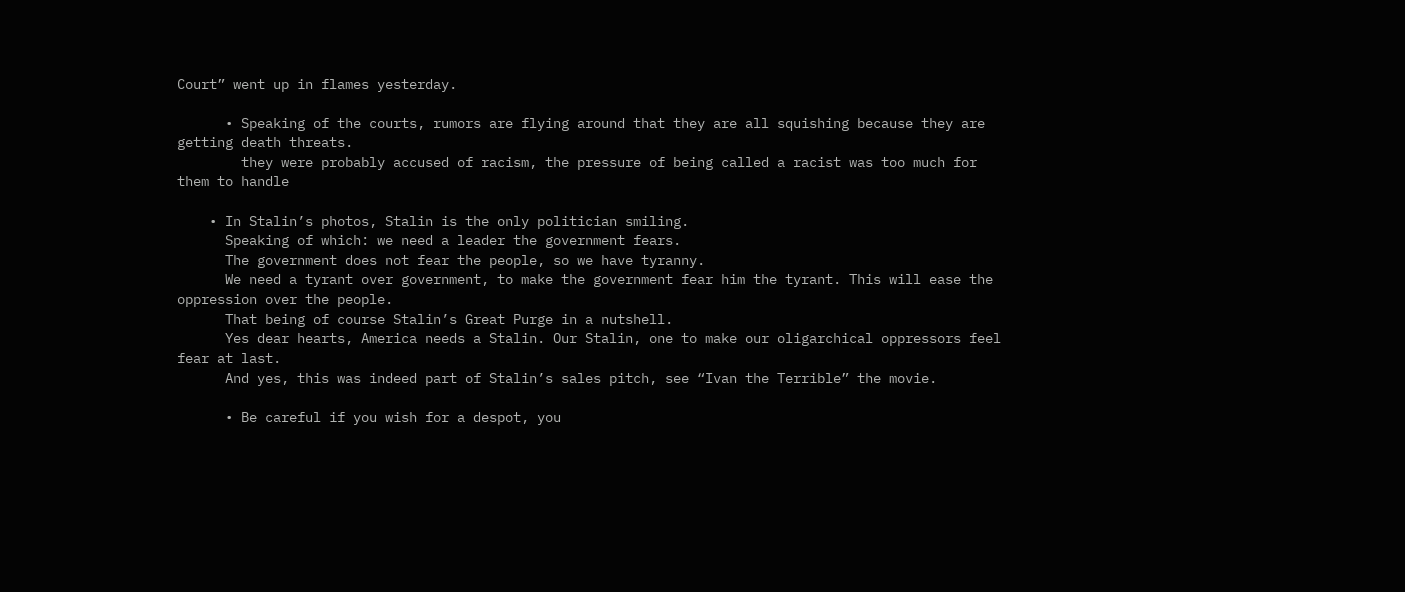Court” went up in flames yesterday.

      • Speaking of the courts, rumors are flying around that they are all squishing because they are getting death threats.
        they were probably accused of racism, the pressure of being called a racist was too much for them to handle

    • In Stalin’s photos, Stalin is the only politician smiling.
      Speaking of which: we need a leader the government fears.
      The government does not fear the people, so we have tyranny.
      We need a tyrant over government, to make the government fear him the tyrant. This will ease the oppression over the people.
      That being of course Stalin’s Great Purge in a nutshell.
      Yes dear hearts, America needs a Stalin. Our Stalin, one to make our oligarchical oppressors feel fear at last.
      And yes, this was indeed part of Stalin’s sales pitch, see “Ivan the Terrible” the movie.

      • Be careful if you wish for a despot, you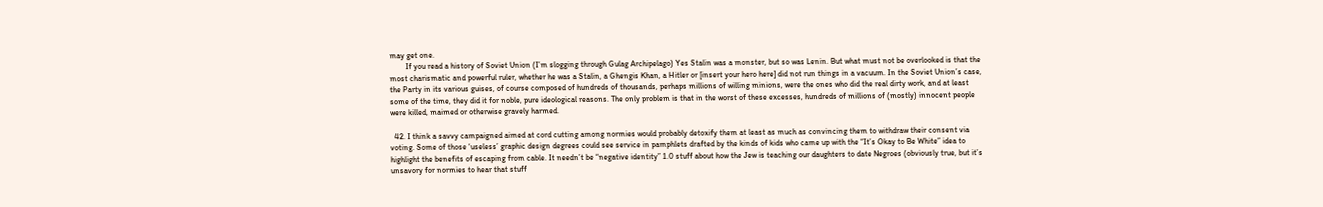may get one.
        If you read a history of Soviet Union (I’m slogging through Gulag Archipelago) Yes Stalin was a monster, but so was Lenin. But what must not be overlooked is that the most charismatic and powerful ruler, whether he was a Stalin, a Ghengis Khan, a Hitler or [insert your hero here] did not run things in a vacuum. In the Soviet Union’s case, the Party in its various guises, of course composed of hundreds of thousands, perhaps millions of willing minions, were the ones who did the real dirty work, and at least some of the time, they did it for noble, pure ideological reasons. The only problem is that in the worst of these excesses, hundreds of millions of (mostly) innocent people were killed, maimed or otherwise gravely harmed.

  42. I think a savvy campaigned aimed at cord cutting among normies would probably detoxify them at least as much as convincing them to withdraw their consent via voting. Some of those ‘useless’ graphic design degrees could see service in pamphlets drafted by the kinds of kids who came up with the “It’s Okay to Be White” idea to highlight the benefits of escaping from cable. It needn’t be “negative identity” 1.0 stuff about how the Jew is teaching our daughters to date Negroes (obviously true, but it’s unsavory for normies to hear that stuff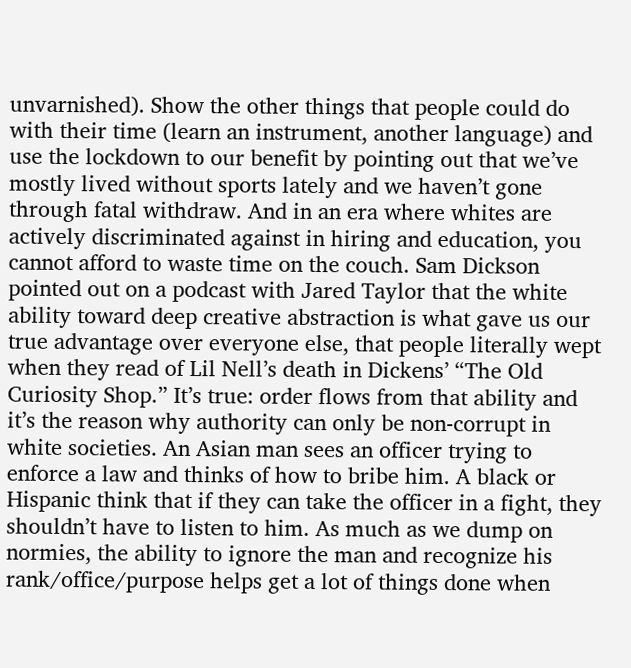unvarnished). Show the other things that people could do with their time (learn an instrument, another language) and use the lockdown to our benefit by pointing out that we’ve mostly lived without sports lately and we haven’t gone through fatal withdraw. And in an era where whites are actively discriminated against in hiring and education, you cannot afford to waste time on the couch. Sam Dickson pointed out on a podcast with Jared Taylor that the white ability toward deep creative abstraction is what gave us our true advantage over everyone else, that people literally wept when they read of Lil Nell’s death in Dickens’ “The Old Curiosity Shop.” It’s true: order flows from that ability and it’s the reason why authority can only be non-corrupt in white societies. An Asian man sees an officer trying to enforce a law and thinks of how to bribe him. A black or Hispanic think that if they can take the officer in a fight, they shouldn’t have to listen to him. As much as we dump on normies, the ability to ignore the man and recognize his rank/office/purpose helps get a lot of things done when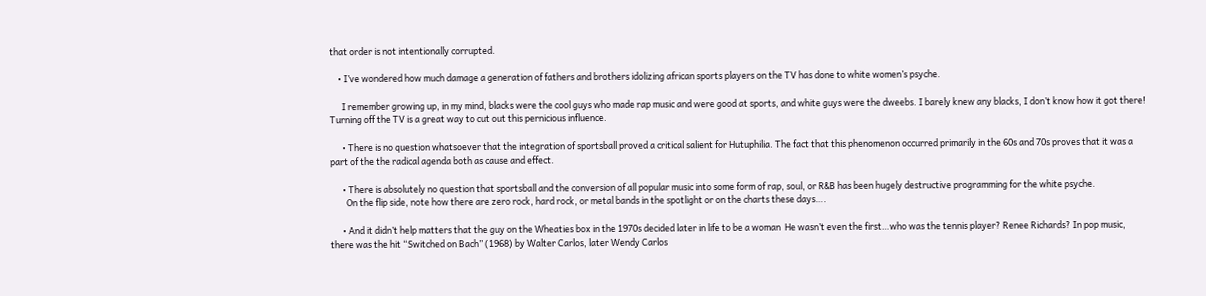that order is not intentionally corrupted.

    • I’ve wondered how much damage a generation of fathers and brothers idolizing african sports players on the TV has done to white women’s psyche.

      I remember growing up, in my mind, blacks were the cool guys who made rap music and were good at sports, and white guys were the dweebs. I barely knew any blacks, I don’t know how it got there! Turning off the TV is a great way to cut out this pernicious influence.

      • There is no question whatsoever that the integration of sportsball proved a critical salient for Hutuphilia. The fact that this phenomenon occurred primarily in the 60s and 70s proves that it was a part of the the radical agenda both as cause and effect.

      • There is absolutely no question that sportsball and the conversion of all popular music into some form of rap, soul, or R&B has been hugely destructive programming for the white psyche.
        On the flip side, note how there are zero rock, hard rock, or metal bands in the spotlight or on the charts these days….

      • And it didn’t help matters that the guy on the Wheaties box in the 1970s decided later in life to be a woman  He wasn’t even the first…who was the tennis player? Renee Richards? In pop music, there was the hit “Switched on Bach” (1968) by Walter Carlos, later Wendy Carlos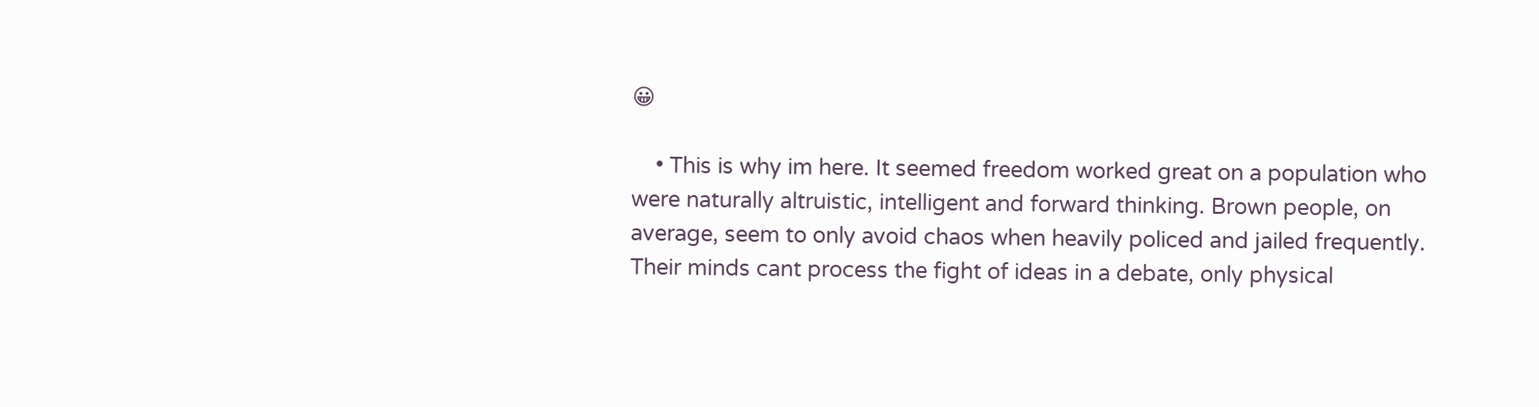😀

    • This is why im here. It seemed freedom worked great on a population who were naturally altruistic, intelligent and forward thinking. Brown people, on average, seem to only avoid chaos when heavily policed and jailed frequently. Their minds cant process the fight of ideas in a debate, only physical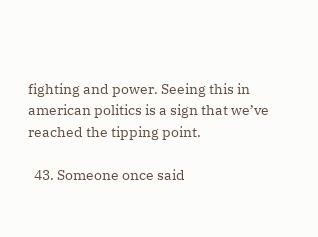fighting and power. Seeing this in american politics is a sign that we’ve reached the tipping point.

  43. Someone once said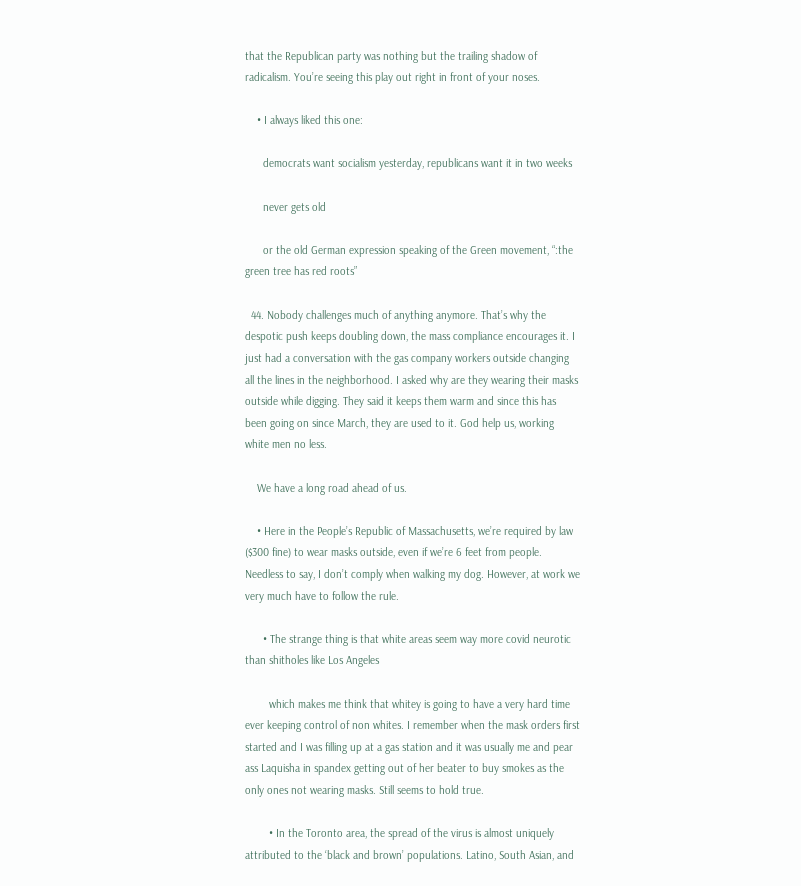that the Republican party was nothing but the trailing shadow of radicalism. You’re seeing this play out right in front of your noses.

    • I always liked this one:

      democrats want socialism yesterday, republicans want it in two weeks

      never gets old

      or the old German expression speaking of the Green movement, “:the green tree has red roots”

  44. Nobody challenges much of anything anymore. That’s why the despotic push keeps doubling down, the mass compliance encourages it. I just had a conversation with the gas company workers outside changing all the lines in the neighborhood. I asked why are they wearing their masks outside while digging. They said it keeps them warm and since this has been going on since March, they are used to it. God help us, working white men no less.

    We have a long road ahead of us.

    • Here in the People’s Republic of Massachusetts, we’re required by law ($300 fine) to wear masks outside, even if we’re 6 feet from people. Needless to say, I don’t comply when walking my dog. However, at work we very much have to follow the rule.

      • The strange thing is that white areas seem way more covid neurotic than shitholes like Los Angeles

        which makes me think that whitey is going to have a very hard time ever keeping control of non whites. I remember when the mask orders first started and I was filling up at a gas station and it was usually me and pear ass Laquisha in spandex getting out of her beater to buy smokes as the only ones not wearing masks. Still seems to hold true.

        • In the Toronto area, the spread of the virus is almost uniquely attributed to the ‘black and brown’ populations. Latino, South Asian, and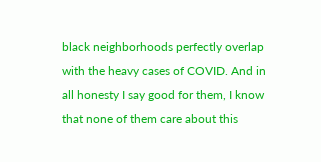black neighborhoods perfectly overlap with the heavy cases of COVID. And in all honesty I say good for them, I know that none of them care about this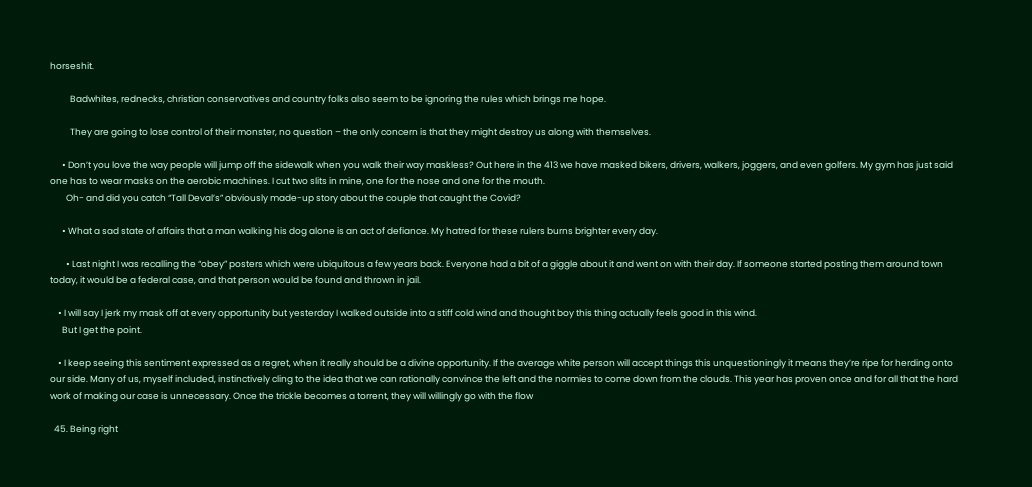horseshit.

          Badwhites, rednecks, christian conservatives and country folks also seem to be ignoring the rules which brings me hope.

          They are going to lose control of their monster, no question – the only concern is that they might destroy us along with themselves.

      • Don’t you love the way people will jump off the sidewalk when you walk their way maskless? Out here in the 413 we have masked bikers, drivers, walkers, joggers, and even golfers. My gym has just said one has to wear masks on the aerobic machines. I cut two slits in mine, one for the nose and one for the mouth.
        Oh- and did you catch “Tall Deval’s” obviously made-up story about the couple that caught the Covid?

      • What a sad state of affairs that a man walking his dog alone is an act of defiance. My hatred for these rulers burns brighter every day.

        • Last night I was recalling the “obey” posters which were ubiquitous a few years back. Everyone had a bit of a giggle about it and went on with their day. If someone started posting them around town today, it would be a federal case, and that person would be found and thrown in jail.

    • I will say I jerk my mask off at every opportunity but yesterday I walked outside into a stiff cold wind and thought boy this thing actually feels good in this wind.
      But I get the point.

    • I keep seeing this sentiment expressed as a regret, when it really should be a divine opportunity. If the average white person will accept things this unquestioningly it means they’re ripe for herding onto our side. Many of us, myself included, instinctively cling to the idea that we can rationally convince the left and the normies to come down from the clouds. This year has proven once and for all that the hard work of making our case is unnecessary. Once the trickle becomes a torrent, they will willingly go with the flow

  45. Being right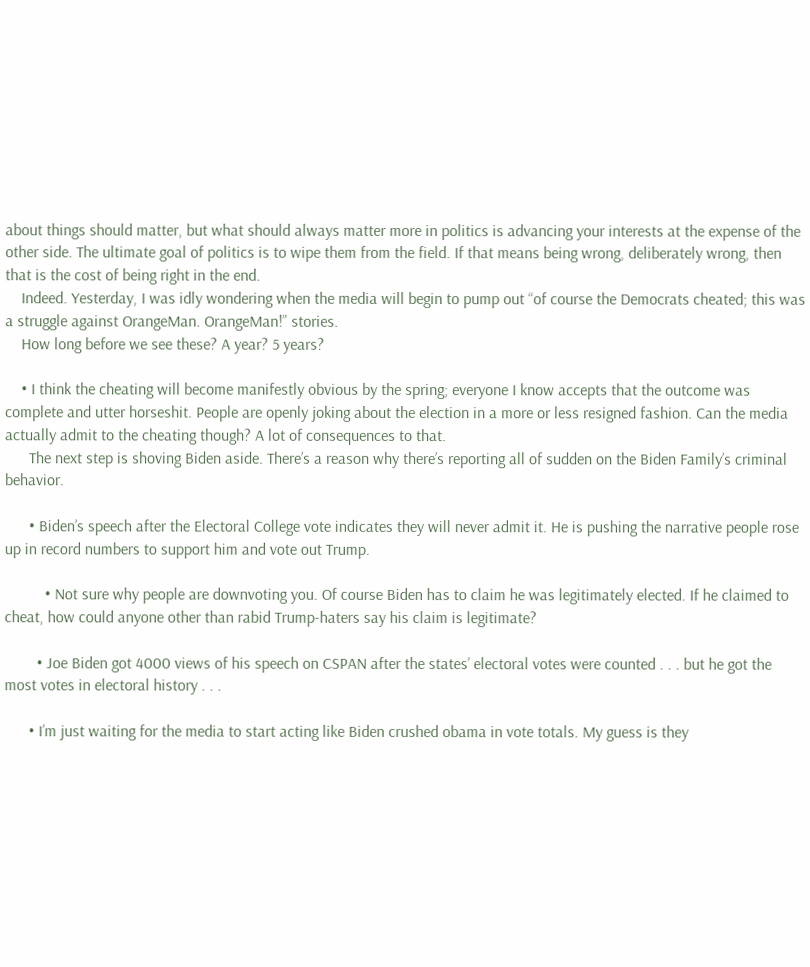about things should matter, but what should always matter more in politics is advancing your interests at the expense of the other side. The ultimate goal of politics is to wipe them from the field. If that means being wrong, deliberately wrong, then that is the cost of being right in the end.
    Indeed. Yesterday, I was idly wondering when the media will begin to pump out “of course the Democrats cheated; this was a struggle against OrangeMan. OrangeMan!” stories.
    How long before we see these? A year? 5 years?

    • I think the cheating will become manifestly obvious by the spring; everyone I know accepts that the outcome was complete and utter horseshit. People are openly joking about the election in a more or less resigned fashion. Can the media actually admit to the cheating though? A lot of consequences to that.
      The next step is shoving Biden aside. There’s a reason why there’s reporting all of sudden on the Biden Family’s criminal behavior.

      • Biden’s speech after the Electoral College vote indicates they will never admit it. He is pushing the narrative people rose up in record numbers to support him and vote out Trump.

          • Not sure why people are downvoting you. Of course Biden has to claim he was legitimately elected. If he claimed to cheat, how could anyone other than rabid Trump-haters say his claim is legitimate?

        • Joe Biden got 4000 views of his speech on CSPAN after the states’ electoral votes were counted . . . but he got the most votes in electoral history . . .

      • I’m just waiting for the media to start acting like Biden crushed obama in vote totals. My guess is they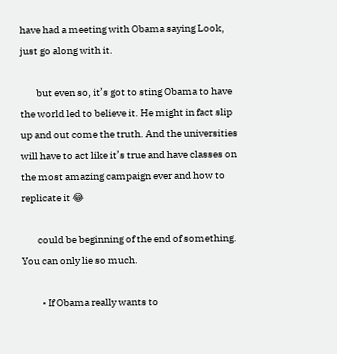have had a meeting with Obama saying Look, just go along with it.

        but even so, it’s got to sting Obama to have the world led to believe it. He might in fact slip up and out come the truth. And the universities will have to act like it’s true and have classes on the most amazing campaign ever and how to replicate it 😂

        could be beginning of the end of something. You can only lie so much.

          • If Obama really wants to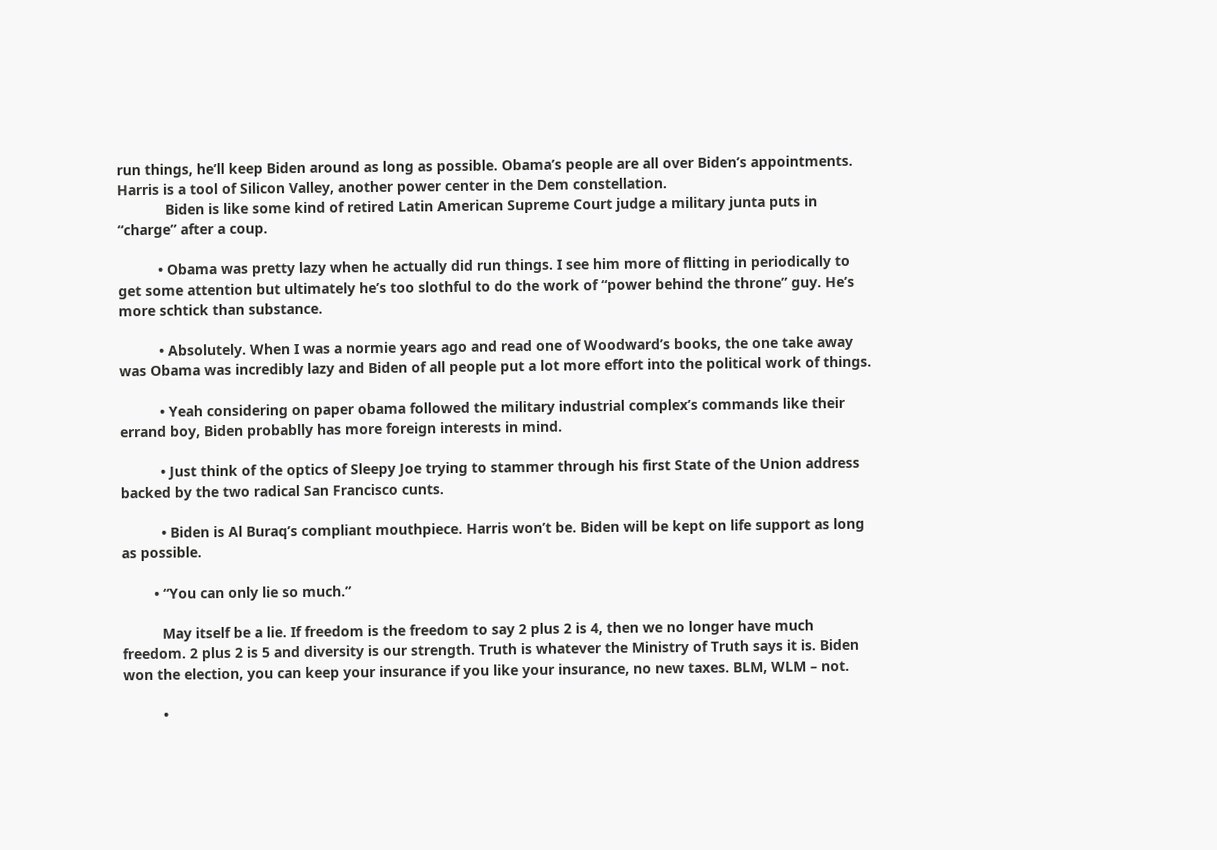run things, he’ll keep Biden around as long as possible. Obama’s people are all over Biden’s appointments. Harris is a tool of Silicon Valley, another power center in the Dem constellation.
            Biden is like some kind of retired Latin American Supreme Court judge a military junta puts in “charge” after a coup.

          • Obama was pretty lazy when he actually did run things. I see him more of flitting in periodically to get some attention but ultimately he’s too slothful to do the work of “power behind the throne” guy. He’s more schtick than substance.

          • Absolutely. When I was a normie years ago and read one of Woodward’s books, the one take away was Obama was incredibly lazy and Biden of all people put a lot more effort into the political work of things.

          • Yeah considering on paper obama followed the military industrial complex’s commands like their errand boy, Biden probablly has more foreign interests in mind.

          • Just think of the optics of Sleepy Joe trying to stammer through his first State of the Union address backed by the two radical San Francisco cunts.

          • Biden is Al Buraq’s compliant mouthpiece. Harris won’t be. Biden will be kept on life support as long as possible.

        • “You can only lie so much.”

          May itself be a lie. If freedom is the freedom to say 2 plus 2 is 4, then we no longer have much freedom. 2 plus 2 is 5 and diversity is our strength. Truth is whatever the Ministry of Truth says it is. Biden won the election, you can keep your insurance if you like your insurance, no new taxes. BLM, WLM – not.

          •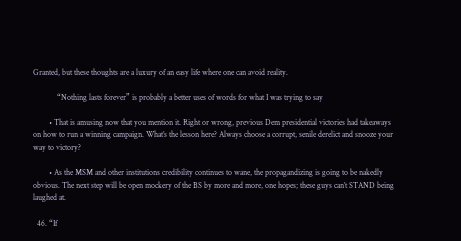Granted, but these thoughts are a luxury of an easy life where one can avoid reality.

            “Nothing lasts forever” is probably a better uses of words for what I was trying to say

        • That is amusing now that you mention it. Right or wrong, previous Dem presidential victories had takeaways on how to run a winning campaign. What’s the lesson here? Always choose a corrupt, senile derelict and snooze your way to victory?

        • As the MSM and other institutions credibility continues to wane, the propagandizing is going to be nakedly obvious. The next step will be open mockery of the BS by more and more, one hopes; these guys can’t STAND being laughed at.

  46. “If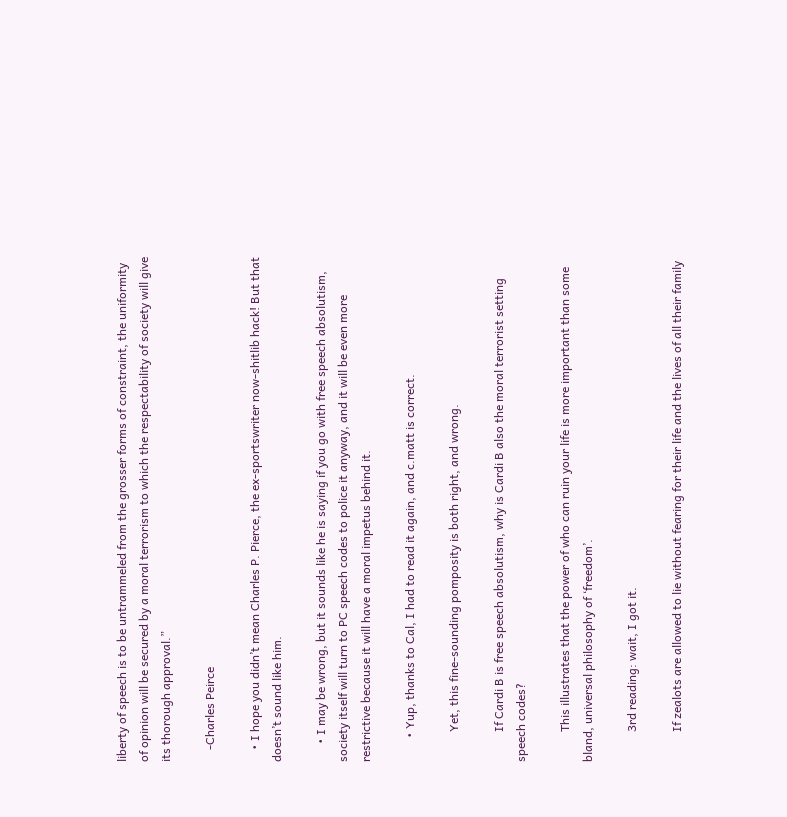liberty of speech is to be untrammeled from the grosser forms of constraint, the uniformity of opinion will be secured by a moral terrorism to which the respectability of society will give its thorough approval.”

    -Charles Peirce

    • I hope you didn’t mean Charles P. Pierce, the ex-sportswriter now-shitlib hack! But that doesn’t sound like him.

      • I may be wrong, but it sounds like he is saying if you go with free speech absolutism, society itself will turn to PC speech codes to police it anyway, and it will be even more restrictive because it will have a moral impetus behind it.

        • Yup, thanks to Cal, I had to read it again, and c.matt is correct.

          Yet, this fine-sounding pomposity is both right, and wrong.

          If Cardi B is free speech absolutism, why is Cardi B also the moral terrorist setting speech codes?

          This illustrates that the power of who can ruin your life is more important than some bland, universal philosophy of ‘freedom’.

          3rd reading: wait, I got it.

          If zealots are allowed to lie without fearing for their life and the lives of all their family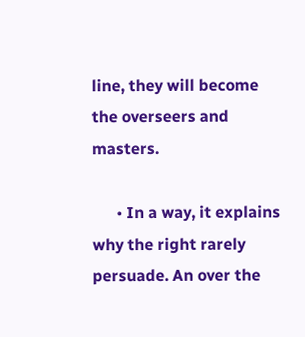line, they will become the overseers and masters.

      • In a way, it explains why the right rarely persuade. An over the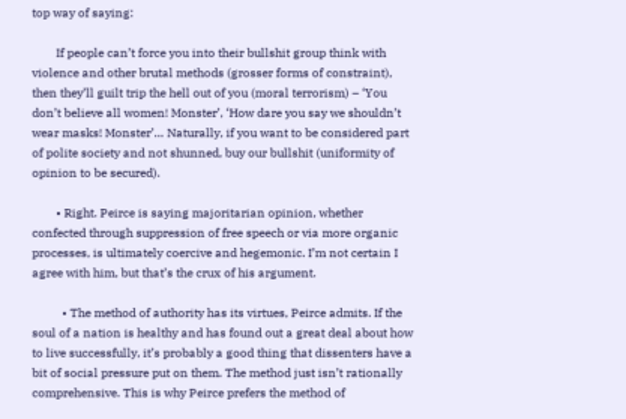top way of saying:

        If people can’t force you into their bullshit group think with violence and other brutal methods (grosser forms of constraint), then they’ll guilt trip the hell out of you (moral terrorism) – ‘You don’t believe all women! Monster’, ‘How dare you say we shouldn’t wear masks! Monster’… Naturally, if you want to be considered part of polite society and not shunned, buy our bullshit (uniformity of opinion to be secured).

        • Right. Peirce is saying majoritarian opinion, whether confected through suppression of free speech or via more organic processes, is ultimately coercive and hegemonic. I’m not certain I agree with him, but that’s the crux of his argument.

          • The method of authority has its virtues, Peirce admits. If the soul of a nation is healthy and has found out a great deal about how to live successfully, it’s probably a good thing that dissenters have a bit of social pressure put on them. The method just isn’t rationally comprehensive. This is why Peirce prefers the method of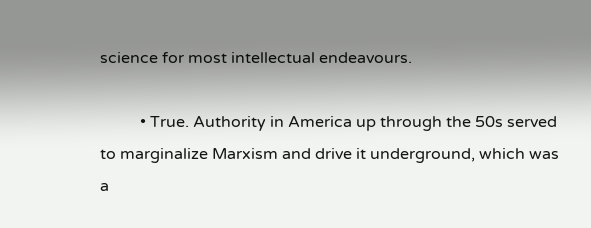science for most intellectual endeavours.

          • True. Authority in America up through the 50s served to marginalize Marxism and drive it underground, which was a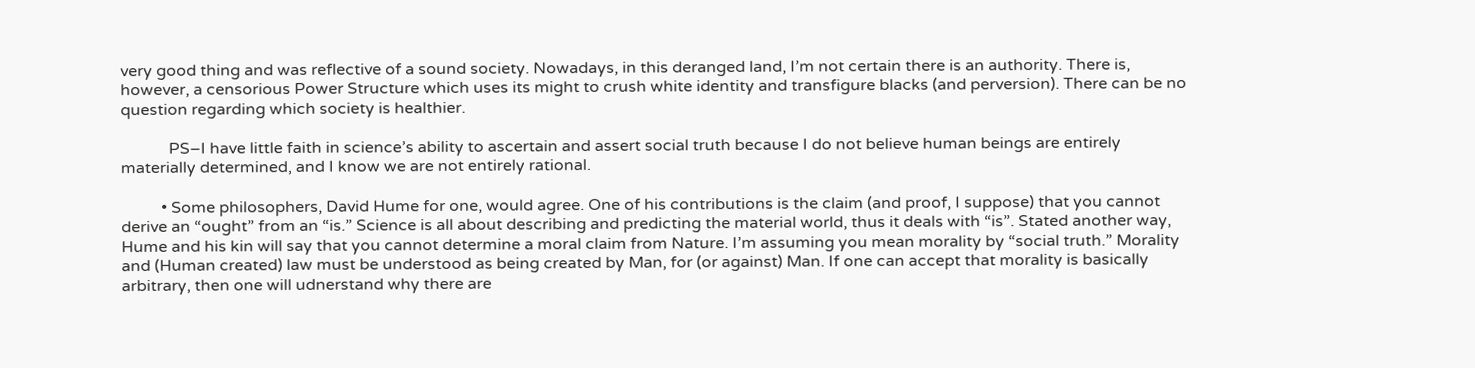very good thing and was reflective of a sound society. Nowadays, in this deranged land, I’m not certain there is an authority. There is, however, a censorious Power Structure which uses its might to crush white identity and transfigure blacks (and perversion). There can be no question regarding which society is healthier.

            PS–I have little faith in science’s ability to ascertain and assert social truth because I do not believe human beings are entirely materially determined, and I know we are not entirely rational.

          • Some philosophers, David Hume for one, would agree. One of his contributions is the claim (and proof, I suppose) that you cannot derive an “ought” from an “is.” Science is all about describing and predicting the material world, thus it deals with “is”. Stated another way, Hume and his kin will say that you cannot determine a moral claim from Nature. I’m assuming you mean morality by “social truth.” Morality and (Human created) law must be understood as being created by Man, for (or against) Man. If one can accept that morality is basically arbitrary, then one will udnerstand why there are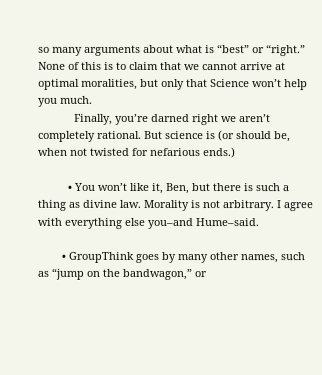so many arguments about what is “best” or “right.” None of this is to claim that we cannot arrive at optimal moralities, but only that Science won’t help you much.
            Finally, you’re darned right we aren’t completely rational. But science is (or should be, when not twisted for nefarious ends.)

          • You won’t like it, Ben, but there is such a thing as divine law. Morality is not arbitrary. I agree with everything else you–and Hume–said.

        • GroupThink goes by many other names, such as “jump on the bandwagon,” or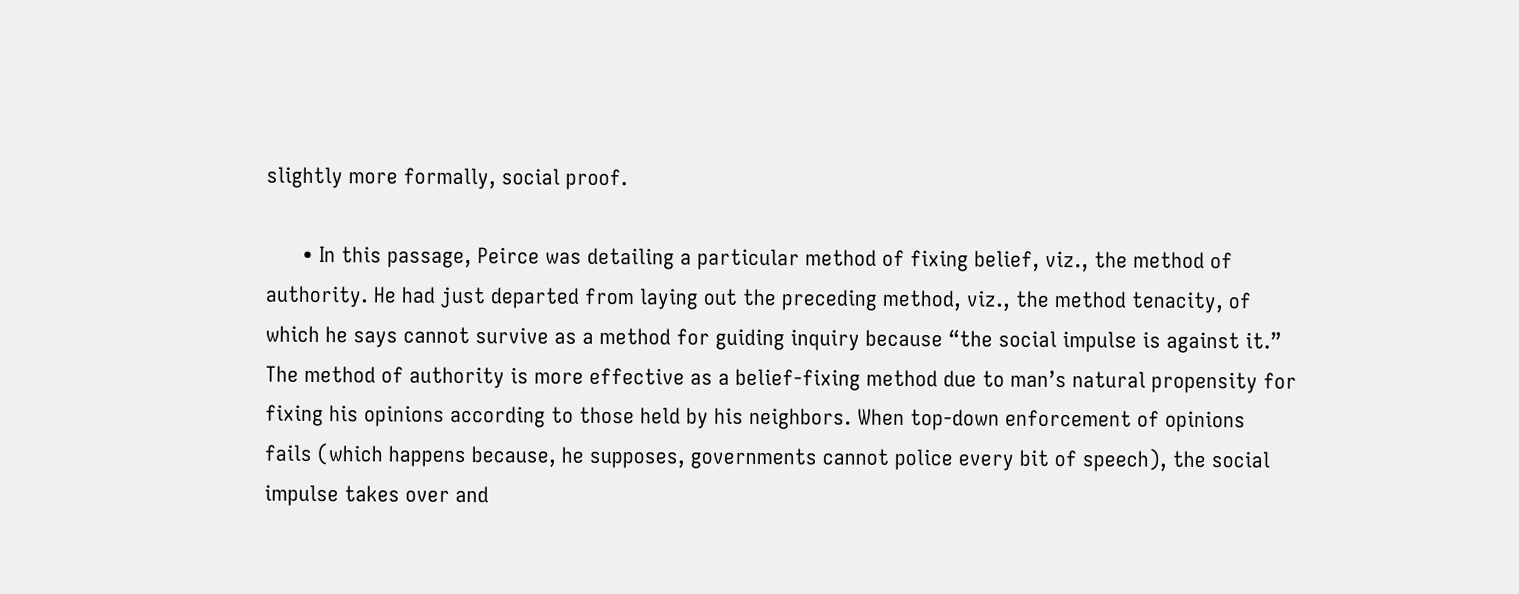slightly more formally, social proof.

      • In this passage, Peirce was detailing a particular method of fixing belief, viz., the method of authority. He had just departed from laying out the preceding method, viz., the method tenacity, of which he says cannot survive as a method for guiding inquiry because “the social impulse is against it.” The method of authority is more effective as a belief-fixing method due to man’s natural propensity for fixing his opinions according to those held by his neighbors. When top-down enforcement of opinions fails (which happens because, he supposes, governments cannot police every bit of speech), the social impulse takes over and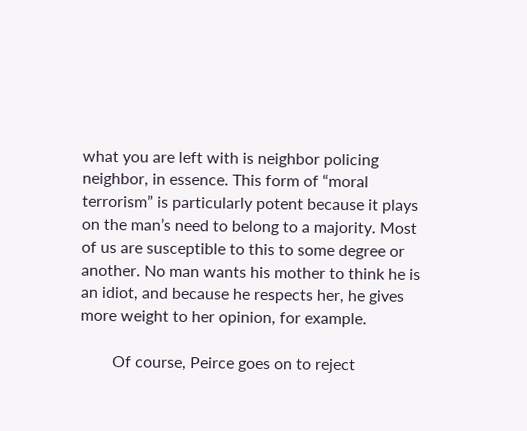what you are left with is neighbor policing neighbor, in essence. This form of “moral terrorism” is particularly potent because it plays on the man’s need to belong to a majority. Most of us are susceptible to this to some degree or another. No man wants his mother to think he is an idiot, and because he respects her, he gives more weight to her opinion, for example.

        Of course, Peirce goes on to reject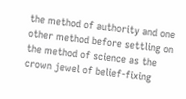the method of authority and one other method before settling on the method of science as the crown jewel of belief-fixing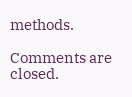methods.

Comments are closed.